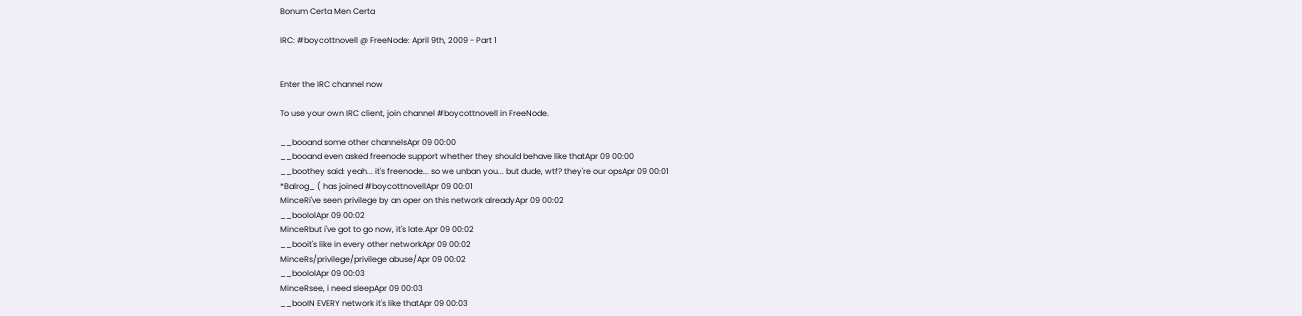Bonum Certa Men Certa

IRC: #boycottnovell @ FreeNode: April 9th, 2009 - Part 1


Enter the IRC channel now

To use your own IRC client, join channel #boycottnovell in FreeNode.

__booand some other channelsApr 09 00:00
__booand even asked freenode support whether they should behave like thatApr 09 00:00
__boothey said: yeah... it's freenode... so we unban you... but dude, wtf? they're our opsApr 09 00:01
*Balrog_ ( has joined #boycottnovellApr 09 00:01
MinceRi've seen privilege by an oper on this network alreadyApr 09 00:02
__boololApr 09 00:02
MinceRbut i've got to go now, it's late.Apr 09 00:02
__booit's like in every other networkApr 09 00:02
MinceRs/privilege/privilege abuse/Apr 09 00:02
__boololApr 09 00:03
MinceRsee, i need sleepApr 09 00:03
__booIN EVERY network it's like thatApr 09 00:03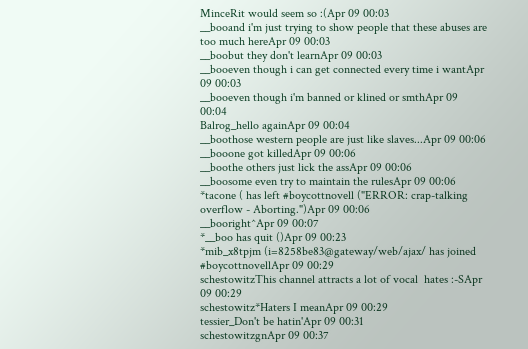MinceRit would seem so :(Apr 09 00:03
__booand i'm just trying to show people that these abuses are too much hereApr 09 00:03
__boobut they don't learnApr 09 00:03
__booeven though i can get connected every time i wantApr 09 00:03
__booeven though i'm banned or klined or smthApr 09 00:04
Balrog_hello againApr 09 00:04
__boothose western people are just like slaves...Apr 09 00:06
__booone got killedApr 09 00:06
__boothe others just lick the assApr 09 00:06
__boosome even try to maintain the rulesApr 09 00:06
*tacone ( has left #boycottnovell ("ERROR: crap-talking overflow - Aborting.")Apr 09 00:06
__booright^Apr 09 00:07
*__boo has quit ()Apr 09 00:23
*mib_x8tpjm (i=8258be83@gateway/web/ajax/ has joined #boycottnovellApr 09 00:29
schestowitzThis channel attracts a lot of vocal  hates :-SApr 09 00:29
schestowitz*Haters I meanApr 09 00:29
tessier_Don't be hatin'Apr 09 00:31
schestowitzgnApr 09 00:37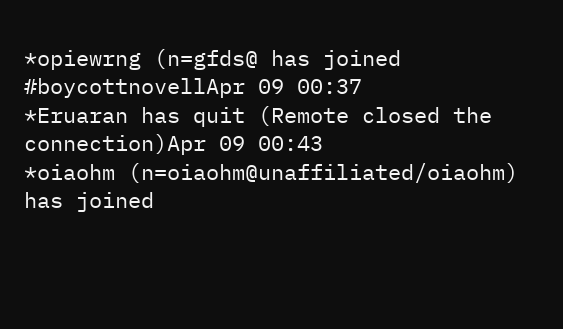*opiewrng (n=gfds@ has joined #boycottnovellApr 09 00:37
*Eruaran has quit (Remote closed the connection)Apr 09 00:43
*oiaohm (n=oiaohm@unaffiliated/oiaohm) has joined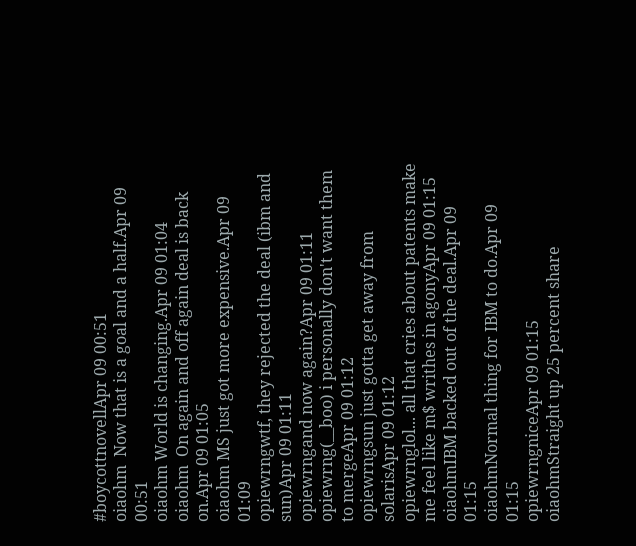#boycottnovellApr 09 00:51
oiaohm  Now that is a goal and a half.Apr 09 00:51
oiaohm World is changing.Apr 09 01:04
oiaohm  On again and off again deal is back on.Apr 09 01:05
oiaohm MS just got more expensive.Apr 09 01:09
opiewrngwtf, they rejected the deal (ibm and sun)Apr 09 01:11
opiewrngand now again?Apr 09 01:11
opiewrng(__boo) i personally don't want them to mergeApr 09 01:12
opiewrngsun just gotta get away from solarisApr 09 01:12
opiewrnglol... all that cries about patents make me feel like m$ writhes in agonyApr 09 01:15
oiaohmIBM backed out of the deal.Apr 09 01:15
oiaohmNormal thing for IBM to do.Apr 09 01:15
opiewrngniceApr 09 01:15
oiaohmStraight up 25 percent share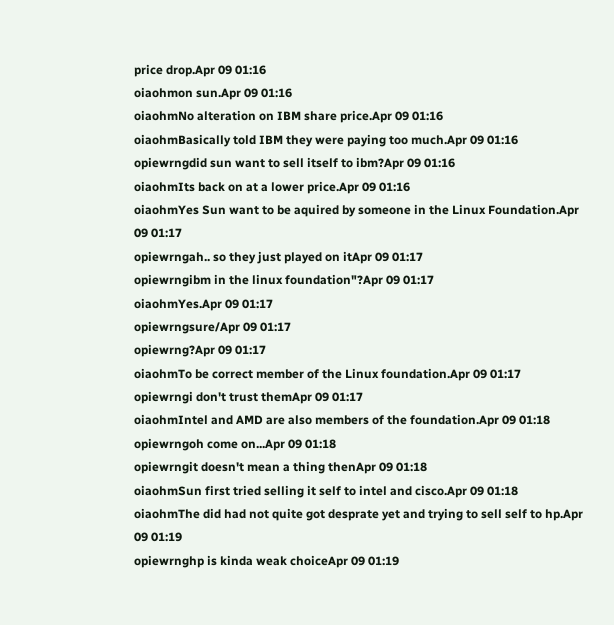price drop.Apr 09 01:16
oiaohmon sun.Apr 09 01:16
oiaohmNo alteration on IBM share price.Apr 09 01:16
oiaohmBasically told IBM they were paying too much.Apr 09 01:16
opiewrngdid sun want to sell itself to ibm?Apr 09 01:16
oiaohmIts back on at a lower price.Apr 09 01:16
oiaohmYes Sun want to be aquired by someone in the Linux Foundation.Apr 09 01:17
opiewrngah.. so they just played on itApr 09 01:17
opiewrngibm in the linux foundation"?Apr 09 01:17
oiaohmYes.Apr 09 01:17
opiewrngsure/Apr 09 01:17
opiewrng?Apr 09 01:17
oiaohmTo be correct member of the Linux foundation.Apr 09 01:17
opiewrngi don't trust themApr 09 01:17
oiaohmIntel and AMD are also members of the foundation.Apr 09 01:18
opiewrngoh come on...Apr 09 01:18
opiewrngit doesn't mean a thing thenApr 09 01:18
oiaohmSun first tried selling it self to intel and cisco.Apr 09 01:18
oiaohmThe did had not quite got desprate yet and trying to sell self to hp.Apr 09 01:19
opiewrnghp is kinda weak choiceApr 09 01:19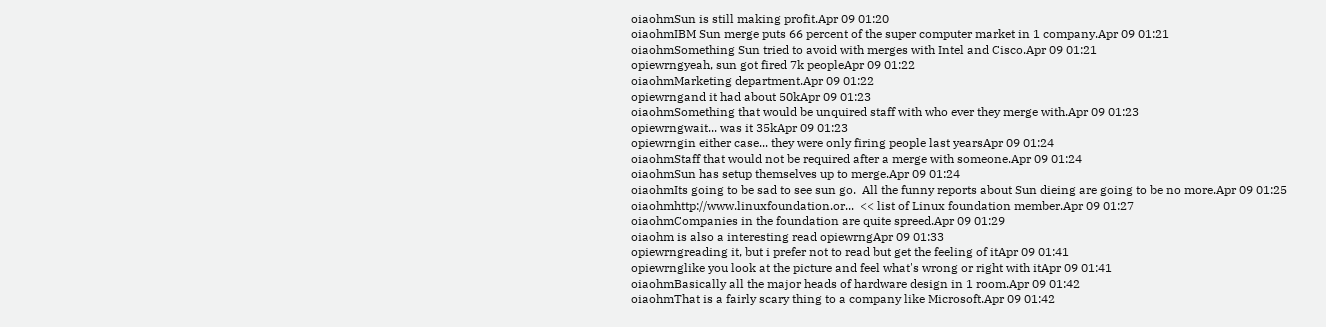oiaohmSun is still making profit.Apr 09 01:20
oiaohmIBM Sun merge puts 66 percent of the super computer market in 1 company.Apr 09 01:21
oiaohmSomething Sun tried to avoid with merges with Intel and Cisco.Apr 09 01:21
opiewrngyeah, sun got fired 7k peopleApr 09 01:22
oiaohmMarketing department.Apr 09 01:22
opiewrngand it had about 50kApr 09 01:23
oiaohmSomething that would be unquired staff with who ever they merge with.Apr 09 01:23
opiewrngwait... was it 35kApr 09 01:23
opiewrngin either case... they were only firing people last yearsApr 09 01:24
oiaohmStaff that would not be required after a merge with someone.Apr 09 01:24
oiaohmSun has setup themselves up to merge.Apr 09 01:24
oiaohmIts going to be sad to see sun go.  All the funny reports about Sun dieing are going to be no more.Apr 09 01:25
oiaohmhttp://www.linuxfoundation.or...  << list of Linux foundation member.Apr 09 01:27
oiaohmCompanies in the foundation are quite spreed.Apr 09 01:29
oiaohm is also a interesting read opiewrngApr 09 01:33
opiewrngreading it, but i prefer not to read but get the feeling of itApr 09 01:41
opiewrnglike you look at the picture and feel what's wrong or right with itApr 09 01:41
oiaohmBasically all the major heads of hardware design in 1 room.Apr 09 01:42
oiaohmThat is a fairly scary thing to a company like Microsoft.Apr 09 01:42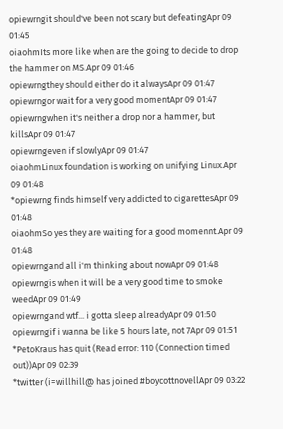opiewrngit should've been not scary but defeatingApr 09 01:45
oiaohmIts more like when are the going to decide to drop the hammer on MS.Apr 09 01:46
opiewrngthey should either do it alwaysApr 09 01:47
opiewrngor wait for a very good momentApr 09 01:47
opiewrngwhen it's neither a drop nor a hammer, but killsApr 09 01:47
opiewrngeven if slowlyApr 09 01:47
oiaohmLinux foundation is working on unifying Linux.Apr 09 01:48
*opiewrng finds himself very addicted to cigarettesApr 09 01:48
oiaohmSo yes they are waiting for a good momennt.Apr 09 01:48
opiewrngand all i'm thinking about nowApr 09 01:48
opiewrngis when it will be a very good time to smoke weedApr 09 01:49
opiewrngand wtf... i gotta sleep alreadyApr 09 01:50
opiewrngif i wanna be like 5 hours late, not 7Apr 09 01:51
*PetoKraus has quit (Read error: 110 (Connection timed out))Apr 09 02:39
*twitter (i=willhill@ has joined #boycottnovellApr 09 03:22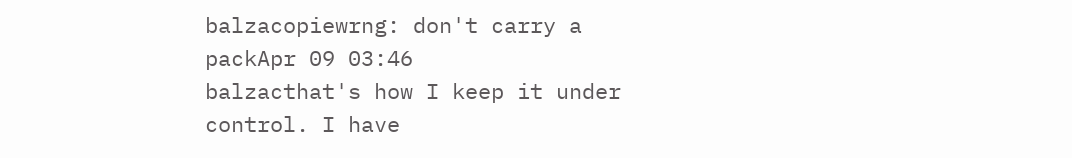balzacopiewrng: don't carry a packApr 09 03:46
balzacthat's how I keep it under control. I have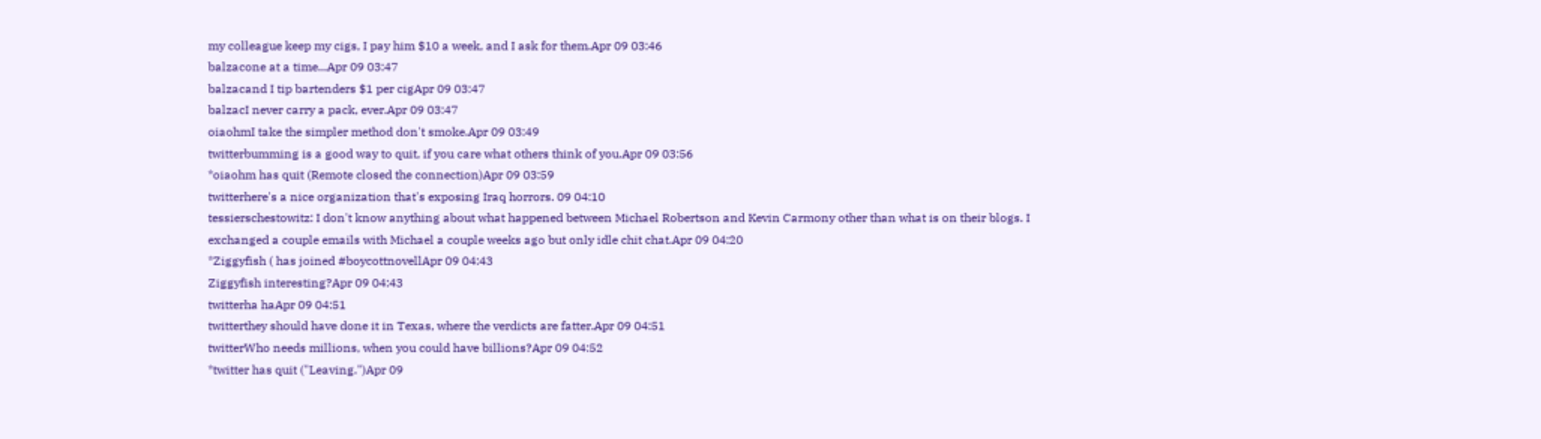my colleague keep my cigs, I pay him $10 a week, and I ask for them.Apr 09 03:46
balzacone at a time...Apr 09 03:47
balzacand I tip bartenders $1 per cigApr 09 03:47
balzacI never carry a pack, ever.Apr 09 03:47
oiaohmI take the simpler method don't smoke.Apr 09 03:49
twitterbumming is a good way to quit, if you care what others think of you.Apr 09 03:56
*oiaohm has quit (Remote closed the connection)Apr 09 03:59
twitterhere's a nice organization that's exposing Iraq horrors. 09 04:10
tessierschestowitz: I don't know anything about what happened between Michael Robertson and Kevin Carmony other than what is on their blogs. I exchanged a couple emails with Michael a couple weeks ago but only idle chit chat.Apr 09 04:20
*Ziggyfish ( has joined #boycottnovellApr 09 04:43
Ziggyfish interesting?Apr 09 04:43
twitterha haApr 09 04:51
twitterthey should have done it in Texas, where the verdicts are fatter.Apr 09 04:51
twitterWho needs millions, when you could have billions?Apr 09 04:52
*twitter has quit ("Leaving.")Apr 09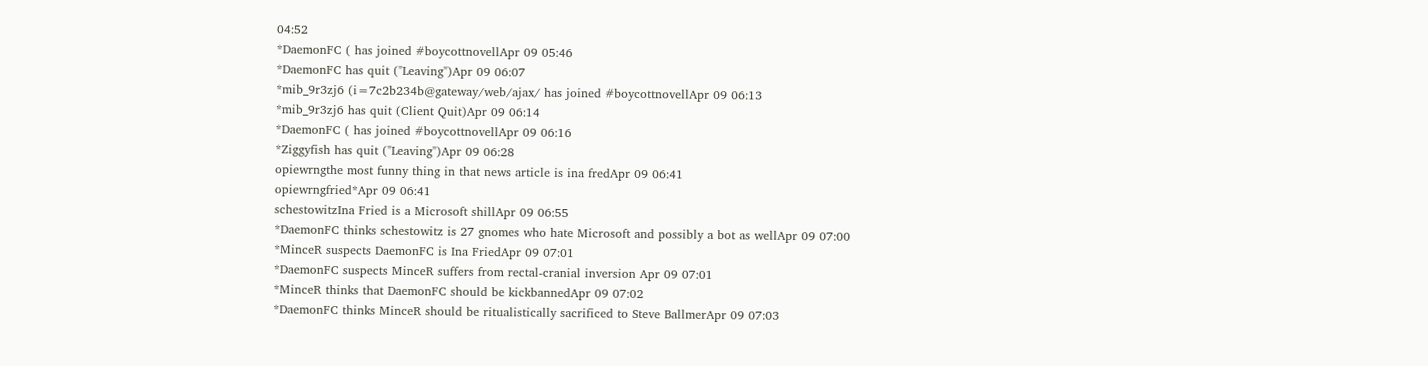04:52
*DaemonFC ( has joined #boycottnovellApr 09 05:46
*DaemonFC has quit ("Leaving")Apr 09 06:07
*mib_9r3zj6 (i=7c2b234b@gateway/web/ajax/ has joined #boycottnovellApr 09 06:13
*mib_9r3zj6 has quit (Client Quit)Apr 09 06:14
*DaemonFC ( has joined #boycottnovellApr 09 06:16
*Ziggyfish has quit ("Leaving")Apr 09 06:28
opiewrngthe most funny thing in that news article is ina fredApr 09 06:41
opiewrngfried*Apr 09 06:41
schestowitzIna Fried is a Microsoft shillApr 09 06:55
*DaemonFC thinks schestowitz is 27 gnomes who hate Microsoft and possibly a bot as wellApr 09 07:00
*MinceR suspects DaemonFC is Ina FriedApr 09 07:01
*DaemonFC suspects MinceR suffers from rectal-cranial inversion Apr 09 07:01
*MinceR thinks that DaemonFC should be kickbannedApr 09 07:02
*DaemonFC thinks MinceR should be ritualistically sacrificed to Steve BallmerApr 09 07:03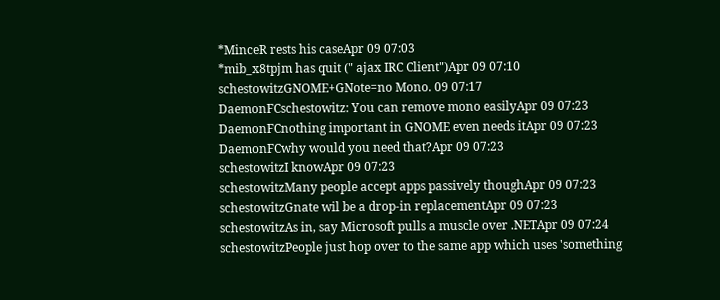*MinceR rests his caseApr 09 07:03
*mib_x8tpjm has quit (" ajax IRC Client")Apr 09 07:10
schestowitzGNOME+GNote=no Mono. 09 07:17
DaemonFCschestowitz: You can remove mono easilyApr 09 07:23
DaemonFCnothing important in GNOME even needs itApr 09 07:23
DaemonFCwhy would you need that?Apr 09 07:23
schestowitzI knowApr 09 07:23
schestowitzMany people accept apps passively thoughApr 09 07:23
schestowitzGnate wil be a drop-in replacementApr 09 07:23
schestowitzAs in, say Microsoft pulls a muscle over .NETApr 09 07:24
schestowitzPeople just hop over to the same app which uses 'something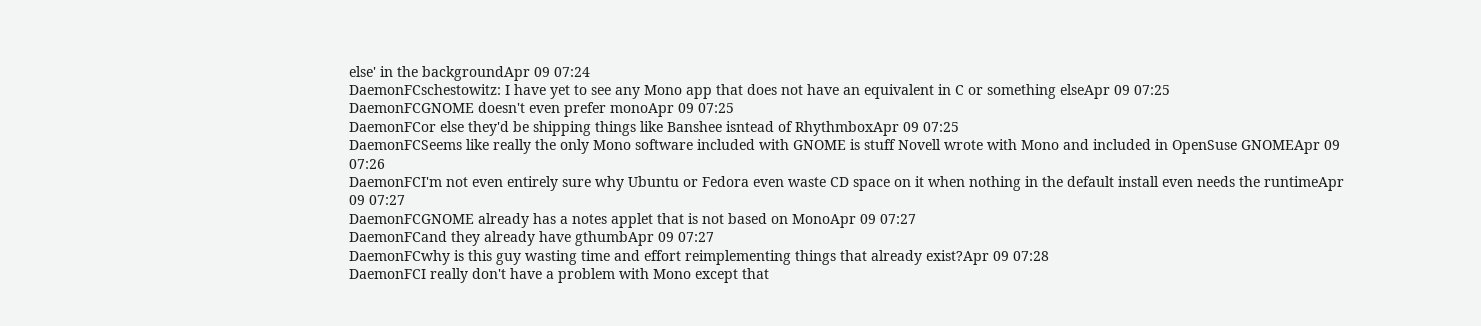else' in the backgroundApr 09 07:24
DaemonFCschestowitz: I have yet to see any Mono app that does not have an equivalent in C or something elseApr 09 07:25
DaemonFCGNOME doesn't even prefer monoApr 09 07:25
DaemonFCor else they'd be shipping things like Banshee isntead of RhythmboxApr 09 07:25
DaemonFCSeems like really the only Mono software included with GNOME is stuff Novell wrote with Mono and included in OpenSuse GNOMEApr 09 07:26
DaemonFCI'm not even entirely sure why Ubuntu or Fedora even waste CD space on it when nothing in the default install even needs the runtimeApr 09 07:27
DaemonFCGNOME already has a notes applet that is not based on MonoApr 09 07:27
DaemonFCand they already have gthumbApr 09 07:27
DaemonFCwhy is this guy wasting time and effort reimplementing things that already exist?Apr 09 07:28
DaemonFCI really don't have a problem with Mono except that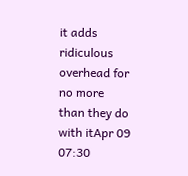it adds ridiculous overhead for no more than they do with itApr 09 07:30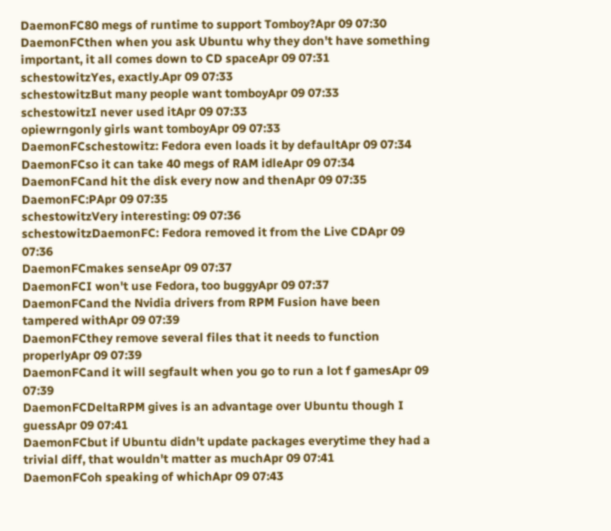DaemonFC80 megs of runtime to support Tomboy?Apr 09 07:30
DaemonFCthen when you ask Ubuntu why they don't have something important, it all comes down to CD spaceApr 09 07:31
schestowitzYes, exactly.Apr 09 07:33
schestowitzBut many people want tomboyApr 09 07:33
schestowitzI never used itApr 09 07:33
opiewrngonly girls want tomboyApr 09 07:33
DaemonFCschestowitz: Fedora even loads it by defaultApr 09 07:34
DaemonFCso it can take 40 megs of RAM idleApr 09 07:34
DaemonFCand hit the disk every now and thenApr 09 07:35
DaemonFC:PApr 09 07:35
schestowitzVery interesting: 09 07:36
schestowitzDaemonFC: Fedora removed it from the Live CDApr 09 07:36
DaemonFCmakes senseApr 09 07:37
DaemonFCI won't use Fedora, too buggyApr 09 07:37
DaemonFCand the Nvidia drivers from RPM Fusion have been tampered withApr 09 07:39
DaemonFCthey remove several files that it needs to function properlyApr 09 07:39
DaemonFCand it will segfault when you go to run a lot f gamesApr 09 07:39
DaemonFCDeltaRPM gives is an advantage over Ubuntu though I guessApr 09 07:41
DaemonFCbut if Ubuntu didn't update packages everytime they had a trivial diff, that wouldn't matter as muchApr 09 07:41
DaemonFCoh speaking of whichApr 09 07:43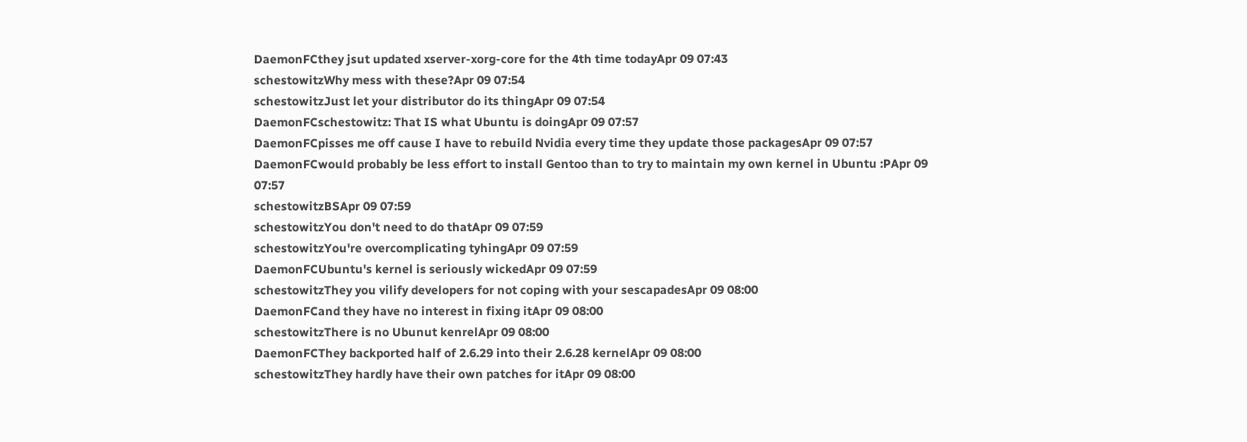DaemonFCthey jsut updated xserver-xorg-core for the 4th time todayApr 09 07:43
schestowitzWhy mess with these?Apr 09 07:54
schestowitzJust let your distributor do its thingApr 09 07:54
DaemonFCschestowitz: That IS what Ubuntu is doingApr 09 07:57
DaemonFCpisses me off cause I have to rebuild Nvidia every time they update those packagesApr 09 07:57
DaemonFCwould probably be less effort to install Gentoo than to try to maintain my own kernel in Ubuntu :PApr 09 07:57
schestowitzBSApr 09 07:59
schestowitzYou don't need to do thatApr 09 07:59
schestowitzYou're overcomplicating tyhingApr 09 07:59
DaemonFCUbuntu's kernel is seriously wickedApr 09 07:59
schestowitzThey you vilify developers for not coping with your sescapadesApr 09 08:00
DaemonFCand they have no interest in fixing itApr 09 08:00
schestowitzThere is no Ubunut kenrelApr 09 08:00
DaemonFCThey backported half of 2.6.29 into their 2.6.28 kernelApr 09 08:00
schestowitzThey hardly have their own patches for itApr 09 08:00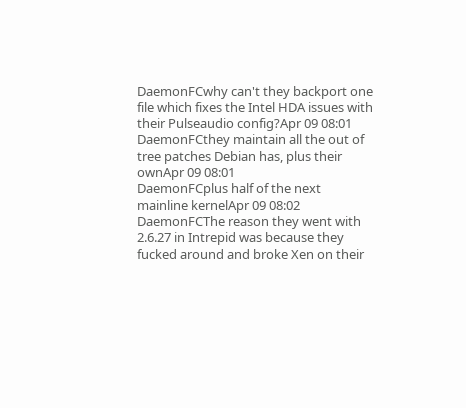DaemonFCwhy can't they backport one file which fixes the Intel HDA issues with their Pulseaudio config?Apr 09 08:01
DaemonFCthey maintain all the out of tree patches Debian has, plus their ownApr 09 08:01
DaemonFCplus half of the next mainline kernelApr 09 08:02
DaemonFCThe reason they went with 2.6.27 in Intrepid was because they fucked around and broke Xen on their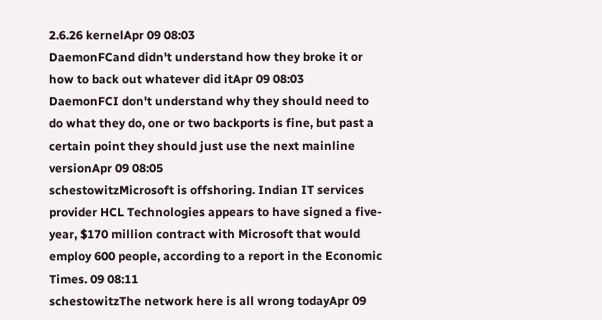2.6.26 kernelApr 09 08:03
DaemonFCand didn't understand how they broke it or how to back out whatever did itApr 09 08:03
DaemonFCI don't understand why they should need to do what they do, one or two backports is fine, but past a certain point they should just use the next mainline versionApr 09 08:05
schestowitzMicrosoft is offshoring. Indian IT services provider HCL Technologies appears to have signed a five-year, $170 million contract with Microsoft that would employ 600 people, according to a report in the Economic Times. 09 08:11
schestowitzThe network here is all wrong todayApr 09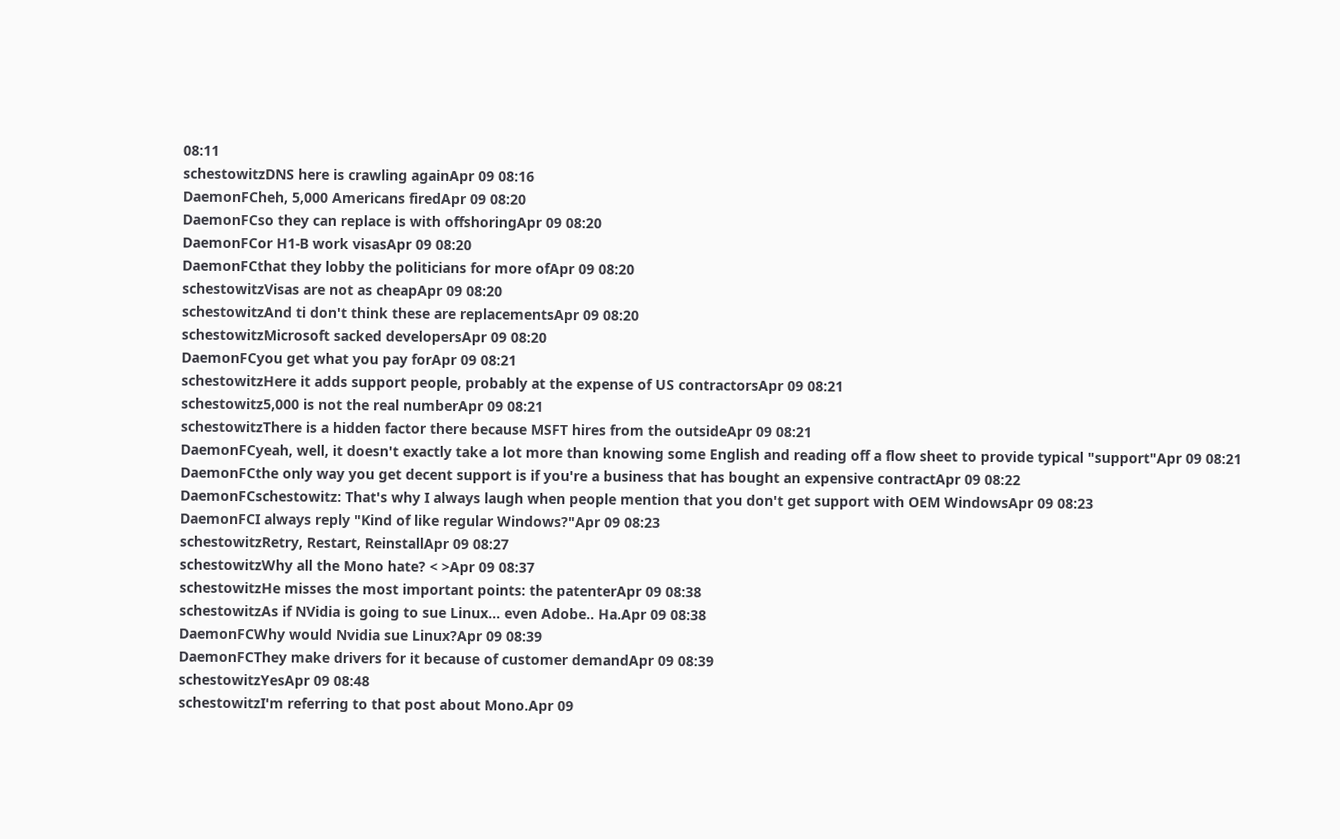08:11
schestowitzDNS here is crawling againApr 09 08:16
DaemonFCheh, 5,000 Americans firedApr 09 08:20
DaemonFCso they can replace is with offshoringApr 09 08:20
DaemonFCor H1-B work visasApr 09 08:20
DaemonFCthat they lobby the politicians for more ofApr 09 08:20
schestowitzVisas are not as cheapApr 09 08:20
schestowitzAnd ti don't think these are replacementsApr 09 08:20
schestowitzMicrosoft sacked developersApr 09 08:20
DaemonFCyou get what you pay forApr 09 08:21
schestowitzHere it adds support people, probably at the expense of US contractorsApr 09 08:21
schestowitz5,000 is not the real numberApr 09 08:21
schestowitzThere is a hidden factor there because MSFT hires from the outsideApr 09 08:21
DaemonFCyeah, well, it doesn't exactly take a lot more than knowing some English and reading off a flow sheet to provide typical "support"Apr 09 08:21
DaemonFCthe only way you get decent support is if you're a business that has bought an expensive contractApr 09 08:22
DaemonFCschestowitz: That's why I always laugh when people mention that you don't get support with OEM WindowsApr 09 08:23
DaemonFCI always reply "Kind of like regular Windows?"Apr 09 08:23
schestowitzRetry, Restart, ReinstallApr 09 08:27
schestowitzWhy all the Mono hate? < >Apr 09 08:37
schestowitzHe misses the most important points: the patenterApr 09 08:38
schestowitzAs if NVidia is going to sue Linux... even Adobe.. Ha.Apr 09 08:38
DaemonFCWhy would Nvidia sue Linux?Apr 09 08:39
DaemonFCThey make drivers for it because of customer demandApr 09 08:39
schestowitzYesApr 09 08:48
schestowitzI'm referring to that post about Mono.Apr 09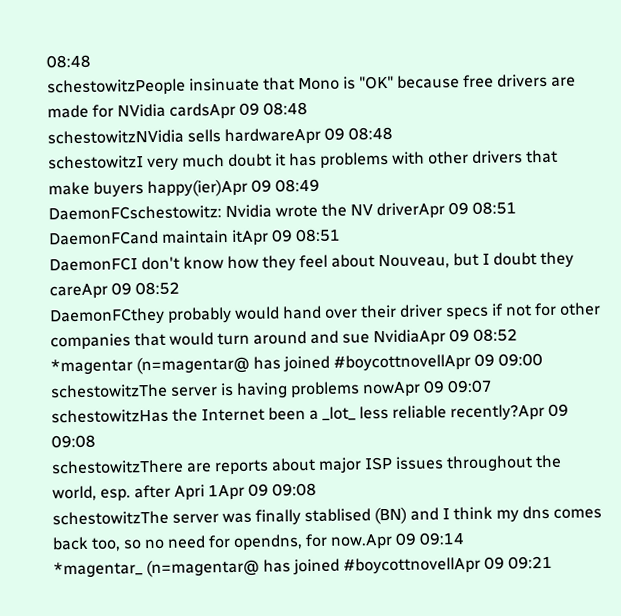08:48
schestowitzPeople insinuate that Mono is "OK" because free drivers are made for NVidia cardsApr 09 08:48
schestowitzNVidia sells hardwareApr 09 08:48
schestowitzI very much doubt it has problems with other drivers that make buyers happy(ier)Apr 09 08:49
DaemonFCschestowitz: Nvidia wrote the NV driverApr 09 08:51
DaemonFCand maintain itApr 09 08:51
DaemonFCI don't know how they feel about Nouveau, but I doubt they careApr 09 08:52
DaemonFCthey probably would hand over their driver specs if not for other companies that would turn around and sue NvidiaApr 09 08:52
*magentar (n=magentar@ has joined #boycottnovellApr 09 09:00
schestowitzThe server is having problems nowApr 09 09:07
schestowitzHas the Internet been a _lot_ less reliable recently?Apr 09 09:08
schestowitzThere are reports about major ISP issues throughout the world, esp. after Apri 1Apr 09 09:08
schestowitzThe server was finally stablised (BN) and I think my dns comes back too, so no need for opendns, for now.Apr 09 09:14
*magentar_ (n=magentar@ has joined #boycottnovellApr 09 09:21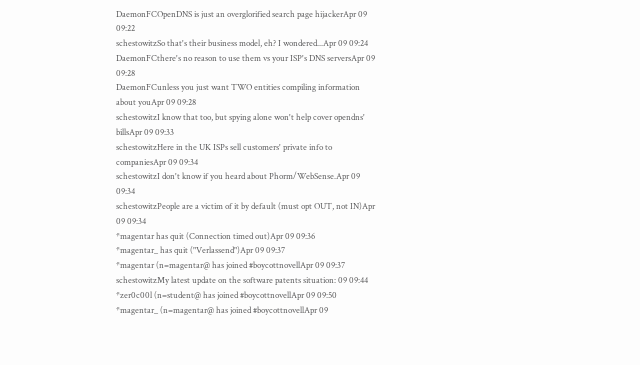DaemonFCOpenDNS is just an overglorified search page hijackerApr 09 09:22
schestowitzSo that's their business model, eh? I wondered...Apr 09 09:24
DaemonFCthere's no reason to use them vs your ISP's DNS serversApr 09 09:28
DaemonFCunless you just want TWO entities compiling information about youApr 09 09:28
schestowitzI know that too, but spying alone won't help cover opendns' billsApr 09 09:33
schestowitzHere in the UK ISPs sell customers' private info to companiesApr 09 09:34
schestowitzI don't know if you heard about Phorm/WebSense.Apr 09 09:34
schestowitzPeople are a victim of it by default (must opt OUT, not IN)Apr 09 09:34
*magentar has quit (Connection timed out)Apr 09 09:36
*magentar_ has quit ("Verlassend")Apr 09 09:37
*magentar (n=magentar@ has joined #boycottnovellApr 09 09:37
schestowitzMy latest update on the software patents situation: 09 09:44
*zer0c00l (n=student@ has joined #boycottnovellApr 09 09:50
*magentar_ (n=magentar@ has joined #boycottnovellApr 09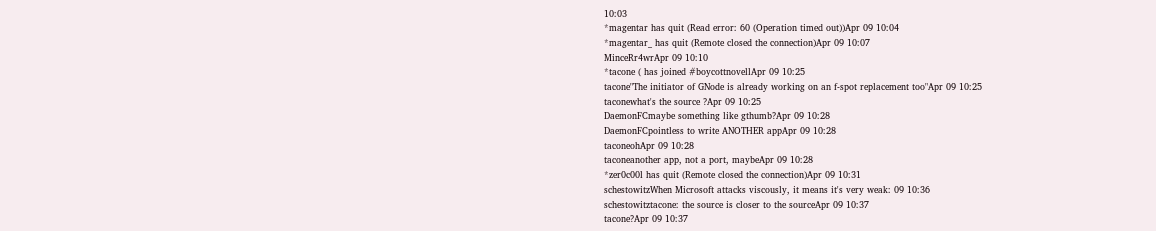10:03
*magentar has quit (Read error: 60 (Operation timed out))Apr 09 10:04
*magentar_ has quit (Remote closed the connection)Apr 09 10:07
MinceRr4wrApr 09 10:10
*tacone ( has joined #boycottnovellApr 09 10:25
tacone"The initiator of GNode is already working on an f-spot replacement too"Apr 09 10:25
taconewhat's the source ?Apr 09 10:25
DaemonFCmaybe something like gthumb?Apr 09 10:28
DaemonFCpointless to write ANOTHER appApr 09 10:28
taconeohApr 09 10:28
taconeanother app, not a port, maybeApr 09 10:28
*zer0c00l has quit (Remote closed the connection)Apr 09 10:31
schestowitzWhen Microsoft attacks viscously, it means it's very weak: 09 10:36
schestowitztacone: the source is closer to the sourceApr 09 10:37
tacone?Apr 09 10:37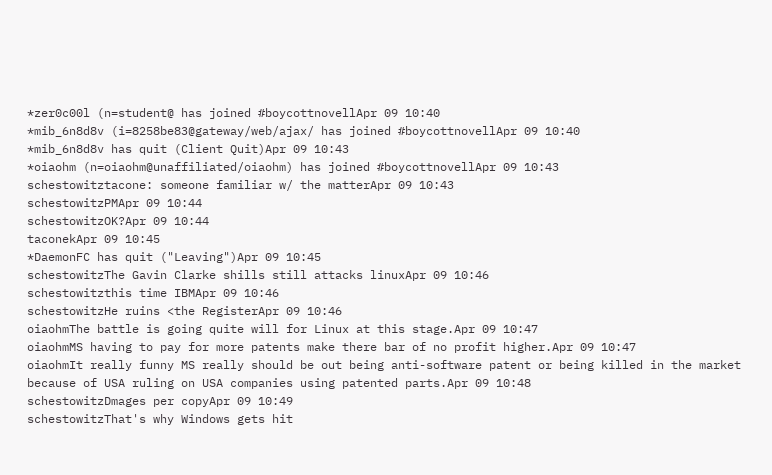*zer0c00l (n=student@ has joined #boycottnovellApr 09 10:40
*mib_6n8d8v (i=8258be83@gateway/web/ajax/ has joined #boycottnovellApr 09 10:40
*mib_6n8d8v has quit (Client Quit)Apr 09 10:43
*oiaohm (n=oiaohm@unaffiliated/oiaohm) has joined #boycottnovellApr 09 10:43
schestowitztacone: someone familiar w/ the matterApr 09 10:43
schestowitzPMApr 09 10:44
schestowitzOK?Apr 09 10:44
taconekApr 09 10:45
*DaemonFC has quit ("Leaving")Apr 09 10:45
schestowitzThe Gavin Clarke shills still attacks linuxApr 09 10:46
schestowitzthis time IBMApr 09 10:46
schestowitzHe ruins <the RegisterApr 09 10:46
oiaohmThe battle is going quite will for Linux at this stage.Apr 09 10:47
oiaohmMS having to pay for more patents make there bar of no profit higher.Apr 09 10:47
oiaohmIt really funny MS really should be out being anti-software patent or being killed in the market because of USA ruling on USA companies using patented parts.Apr 09 10:48
schestowitzDmages per copyApr 09 10:49
schestowitzThat's why Windows gets hit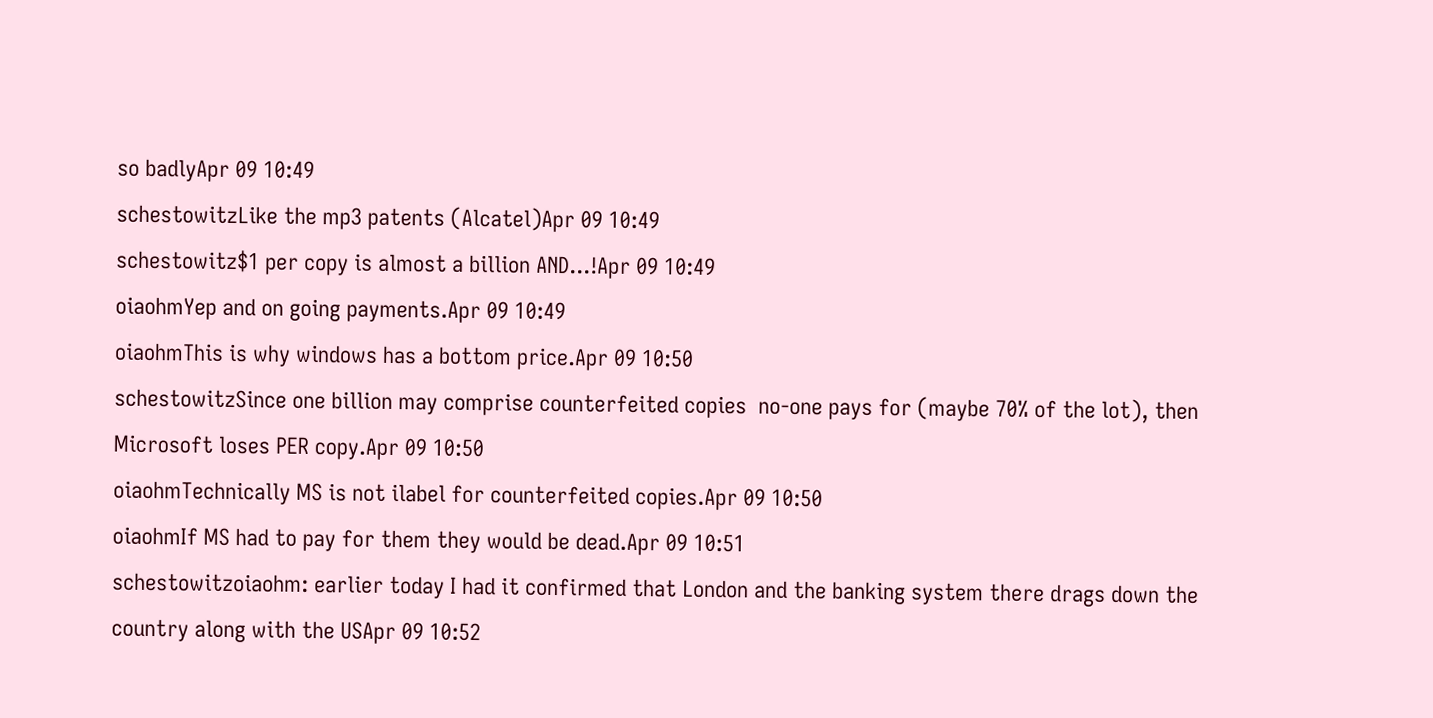so badlyApr 09 10:49
schestowitzLike the mp3 patents (Alcatel)Apr 09 10:49
schestowitz$1 per copy is almost a billion AND...!Apr 09 10:49
oiaohmYep and on going payments.Apr 09 10:49
oiaohmThis is why windows has a bottom price.Apr 09 10:50
schestowitzSince one billion may comprise counterfeited copies  no-one pays for (maybe 70% of the lot), then Microsoft loses PER copy.Apr 09 10:50
oiaohmTechnically MS is not ilabel for counterfeited copies.Apr 09 10:50
oiaohmIf MS had to pay for them they would be dead.Apr 09 10:51
schestowitzoiaohm: earlier today I had it confirmed that London and the banking system there drags down the country along with the USApr 09 10:52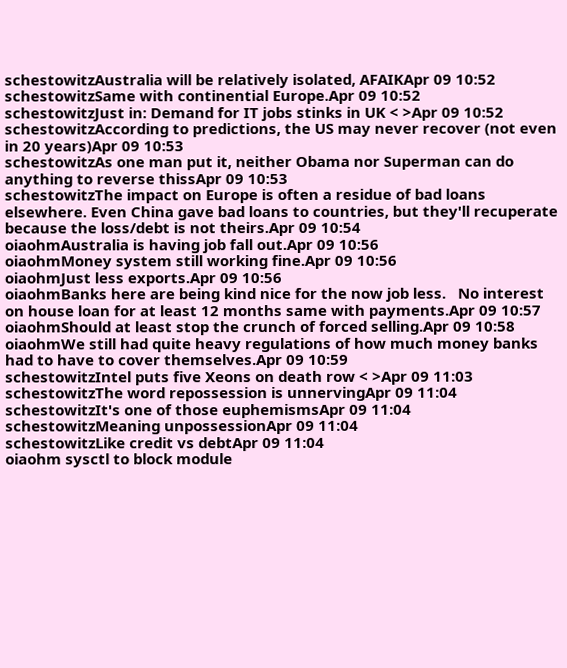schestowitzAustralia will be relatively isolated, AFAIKApr 09 10:52
schestowitzSame with continential Europe.Apr 09 10:52
schestowitzJust in: Demand for IT jobs stinks in UK < >Apr 09 10:52
schestowitzAccording to predictions, the US may never recover (not even in 20 years)Apr 09 10:53
schestowitzAs one man put it, neither Obama nor Superman can do anything to reverse thissApr 09 10:53
schestowitzThe impact on Europe is often a residue of bad loans elsewhere. Even China gave bad loans to countries, but they'll recuperate because the loss/debt is not theirs.Apr 09 10:54
oiaohmAustralia is having job fall out.Apr 09 10:56
oiaohmMoney system still working fine.Apr 09 10:56
oiaohmJust less exports.Apr 09 10:56
oiaohmBanks here are being kind nice for the now job less.   No interest on house loan for at least 12 months same with payments.Apr 09 10:57
oiaohmShould at least stop the crunch of forced selling.Apr 09 10:58
oiaohmWe still had quite heavy regulations of how much money banks had to have to cover themselves.Apr 09 10:59
schestowitzIntel puts five Xeons on death row < >Apr 09 11:03
schestowitzThe word repossession is unnervingApr 09 11:04
schestowitzIt's one of those euphemismsApr 09 11:04
schestowitzMeaning unpossessionApr 09 11:04
schestowitzLike credit vs debtApr 09 11:04
oiaohm sysctl to block module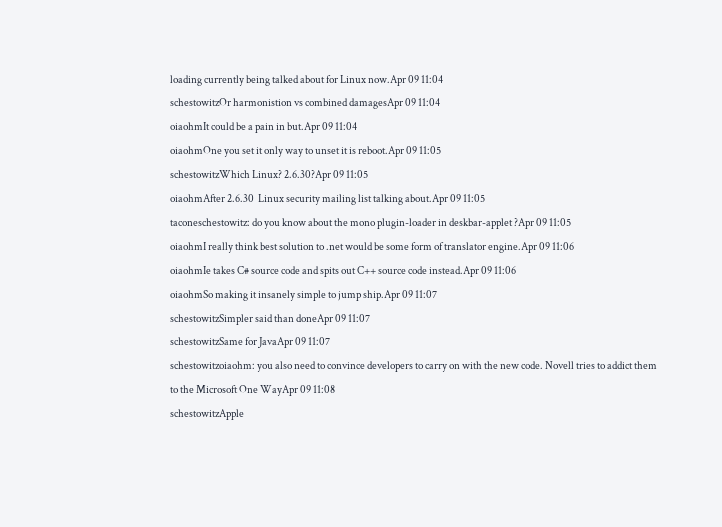loading currently being talked about for Linux now.Apr 09 11:04
schestowitzOr harmonistion vs combined damagesApr 09 11:04
oiaohmIt could be a pain in but.Apr 09 11:04
oiaohmOne you set it only way to unset it is reboot.Apr 09 11:05
schestowitzWhich Linux? 2.6.30?Apr 09 11:05
oiaohmAfter 2.6.30  Linux security mailing list talking about.Apr 09 11:05
taconeschestowitz: do you know about the mono plugin-loader in deskbar-applet ?Apr 09 11:05
oiaohmI really think best solution to .net would be some form of translator engine.Apr 09 11:06
oiaohmIe takes C# source code and spits out C++ source code instead.Apr 09 11:06
oiaohmSo making it insanely simple to jump ship.Apr 09 11:07
schestowitzSimpler said than doneApr 09 11:07
schestowitzSame for JavaApr 09 11:07
schestowitzoiaohm: you also need to convince developers to carry on with the new code. Novell tries to addict them to the Microsoft One WayApr 09 11:08
schestowitzApple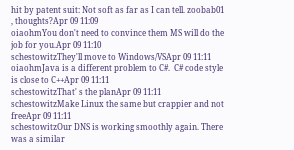hit by patent suit: Not soft as far as I can tell. zoobab01 , thoughts?Apr 09 11:09
oiaohmYou don't need to convince them MS will do the job for you.Apr 09 11:10
schestowitzThey'll move to Windows/VSApr 09 11:11
oiaohmJava is a different problem to C#.  C# code style is close to C++Apr 09 11:11
schestowitzThat' s the planApr 09 11:11
schestowitzMake Linux the same but crappier and not freeApr 09 11:11
schestowitzOur DNS is working smoothly again. There was a similar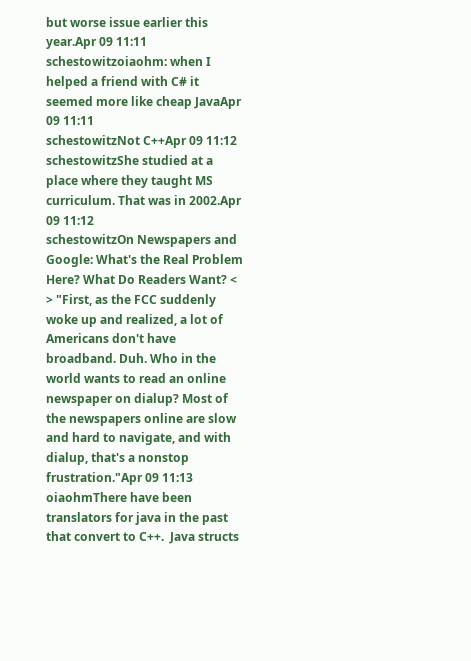but worse issue earlier this year.Apr 09 11:11
schestowitzoiaohm: when I helped a friend with C# it seemed more like cheap JavaApr 09 11:11
schestowitzNot C++Apr 09 11:12
schestowitzShe studied at a place where they taught MS curriculum. That was in 2002.Apr 09 11:12
schestowitzOn Newspapers and Google: What's the Real Problem Here? What Do Readers Want? < > "First, as the FCC suddenly woke up and realized, a lot of Americans don't have broadband. Duh. Who in the world wants to read an online newspaper on dialup? Most of the newspapers online are slow and hard to navigate, and with dialup, that's a nonstop frustration."Apr 09 11:13
oiaohmThere have been translators for java in the past that convert to C++.  Java structs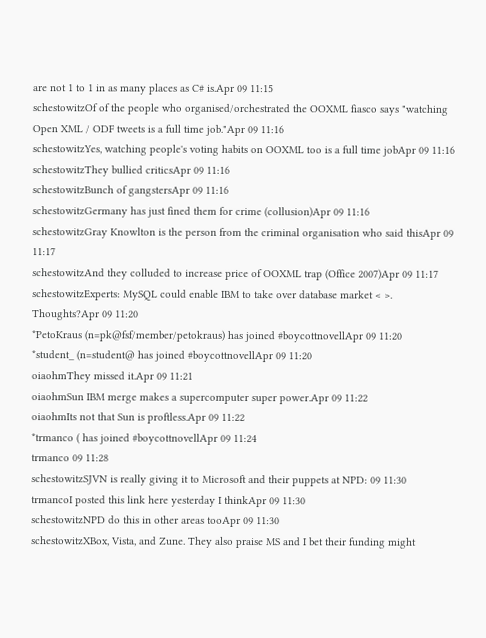are not 1 to 1 in as many places as C# is.Apr 09 11:15
schestowitzOf of the people who organised/orchestrated the OOXML fiasco says "watching Open XML / ODF tweets is a full time job."Apr 09 11:16
schestowitzYes, watching people's voting habits on OOXML too is a full time jobApr 09 11:16
schestowitzThey bullied criticsApr 09 11:16
schestowitzBunch of gangstersApr 09 11:16
schestowitzGermany has just fined them for crime (collusion)Apr 09 11:16
schestowitzGray Knowlton is the person from the criminal organisation who said thisApr 09 11:17
schestowitzAnd they colluded to increase price of OOXML trap (Office 2007)Apr 09 11:17
schestowitzExperts: MySQL could enable IBM to take over database market < >. Thoughts?Apr 09 11:20
*PetoKraus (n=pk@fsf/member/petokraus) has joined #boycottnovellApr 09 11:20
*student_ (n=student@ has joined #boycottnovellApr 09 11:20
oiaohmThey missed it.Apr 09 11:21
oiaohmSun IBM merge makes a supercomputer super power.Apr 09 11:22
oiaohmIts not that Sun is proftless.Apr 09 11:22
*trmanco ( has joined #boycottnovellApr 09 11:24
trmanco 09 11:28
schestowitzSJVN is really giving it to Microsoft and their puppets at NPD: 09 11:30
trmancoI posted this link here yesterday I thinkApr 09 11:30
schestowitzNPD do this in other areas tooApr 09 11:30
schestowitzXBox, Vista, and Zune. They also praise MS and I bet their funding might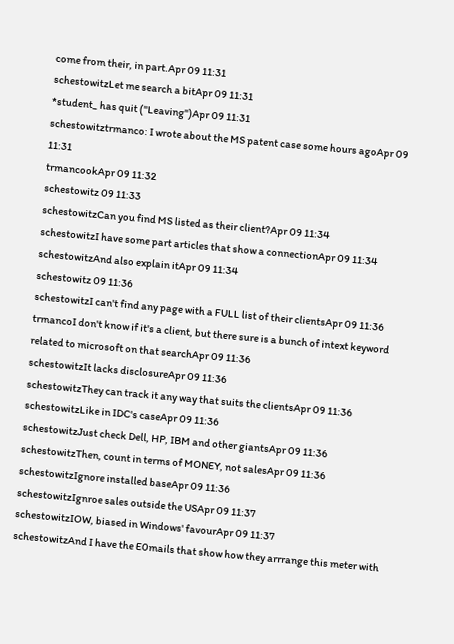come from their, in part.Apr 09 11:31
schestowitzLet me search a bitApr 09 11:31
*student_ has quit ("Leaving")Apr 09 11:31
schestowitztrmanco: I wrote about the MS patent case some hours agoApr 09 11:31
trmancookApr 09 11:32
schestowitz 09 11:33
schestowitzCan you find MS listed as their client?Apr 09 11:34
schestowitzI have some part articles that show a connectionApr 09 11:34
schestowitzAnd also explain itApr 09 11:34
schestowitz 09 11:36
schestowitzI can't find any page with a FULL list of their clientsApr 09 11:36
trmancoI don't know if it's a client, but there sure is a bunch of intext keyword related to microsoft on that searchApr 09 11:36
schestowitzIt lacks disclosureApr 09 11:36
schestowitzThey can track it any way that suits the clientsApr 09 11:36
schestowitzLike in IDC's caseApr 09 11:36
schestowitzJust check Dell, HP, IBM and other giantsApr 09 11:36
schestowitzThen, count in terms of MONEY, not salesApr 09 11:36
schestowitzIgnore installed baseApr 09 11:36
schestowitzIgnroe sales outside the USApr 09 11:37
schestowitzIOW, biased in Windows' favourApr 09 11:37
schestowitzAnd I have the E0mails that show how they arrrange this meter with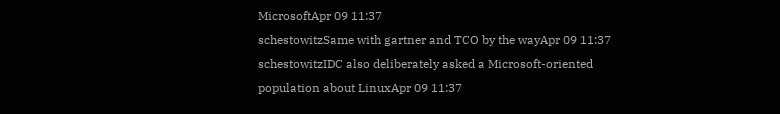MicrosoftApr 09 11:37
schestowitzSame with gartner and TCO by the wayApr 09 11:37
schestowitzIDC also deliberately asked a Microsoft-oriented population about LinuxApr 09 11:37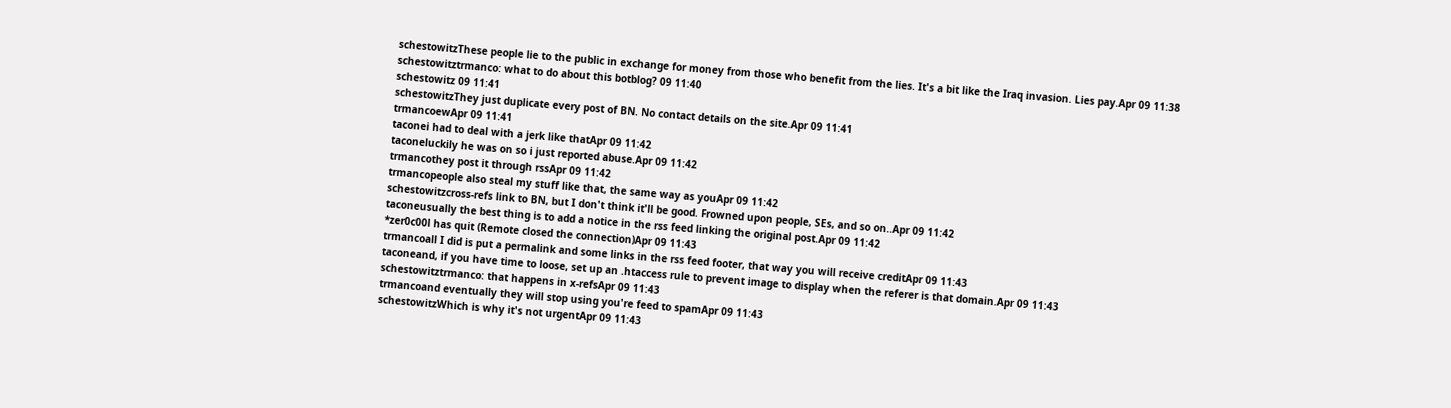schestowitzThese people lie to the public in exchange for money from those who benefit from the lies. It's a bit like the Iraq invasion. Lies pay.Apr 09 11:38
schestowitztrmanco: what to do about this botblog? 09 11:40
schestowitz 09 11:41
schestowitzThey just duplicate every post of BN. No contact details on the site.Apr 09 11:41
trmancoewApr 09 11:41
taconei had to deal with a jerk like thatApr 09 11:42
taconeluckily he was on so i just reported abuse.Apr 09 11:42
trmancothey post it through rssApr 09 11:42
trmancopeople also steal my stuff like that, the same way as youApr 09 11:42
schestowitzcross-refs link to BN, but I don't think it'll be good. Frowned upon people, SEs, and so on..Apr 09 11:42
taconeusually the best thing is to add a notice in the rss feed linking the original post.Apr 09 11:42
*zer0c00l has quit (Remote closed the connection)Apr 09 11:43
trmancoall I did is put a permalink and some links in the rss feed footer, that way you will receive creditApr 09 11:43
taconeand, if you have time to loose, set up an .htaccess rule to prevent image to display when the referer is that domain.Apr 09 11:43
schestowitztrmanco: that happens in x-refsApr 09 11:43
trmancoand eventually they will stop using you're feed to spamApr 09 11:43
schestowitzWhich is why it's not urgentApr 09 11:43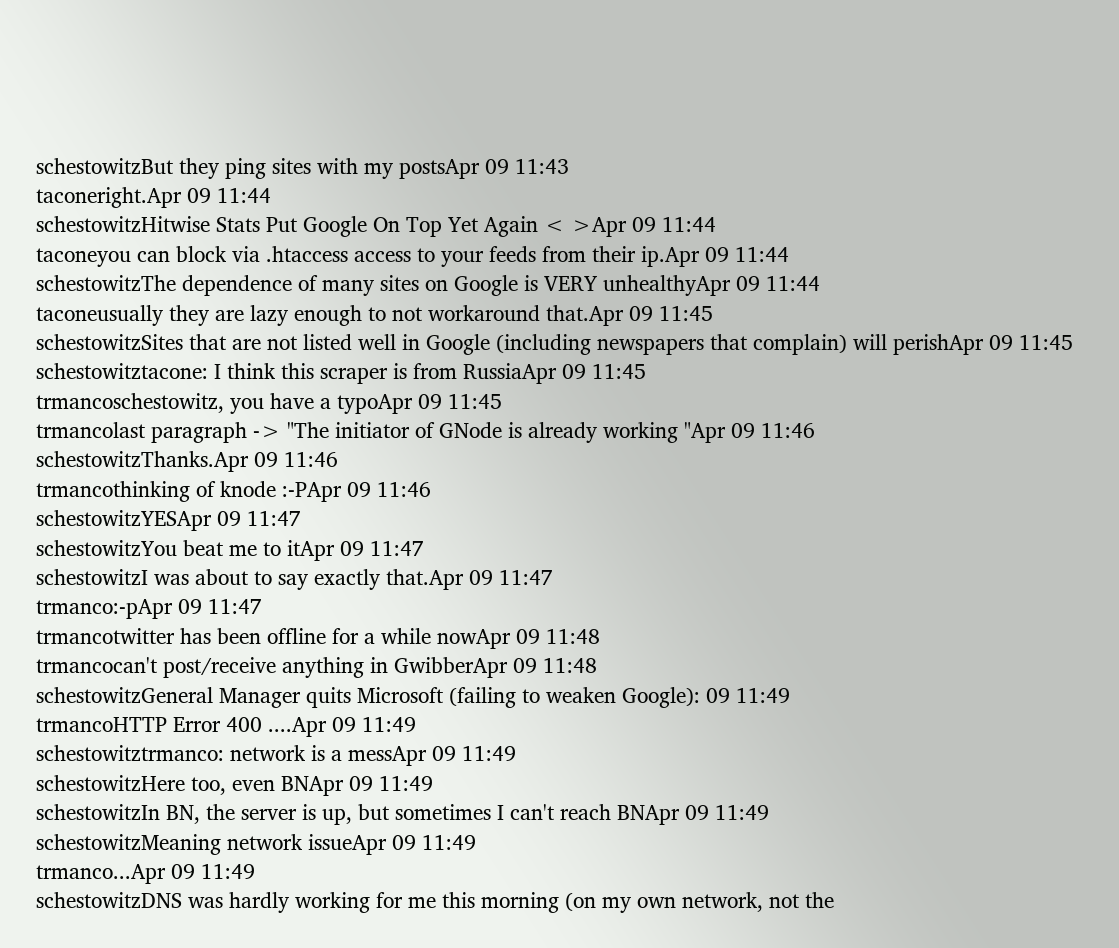schestowitzBut they ping sites with my postsApr 09 11:43
taconeright.Apr 09 11:44
schestowitzHitwise Stats Put Google On Top Yet Again < >Apr 09 11:44
taconeyou can block via .htaccess access to your feeds from their ip.Apr 09 11:44
schestowitzThe dependence of many sites on Google is VERY unhealthyApr 09 11:44
taconeusually they are lazy enough to not workaround that.Apr 09 11:45
schestowitzSites that are not listed well in Google (including newspapers that complain) will perishApr 09 11:45
schestowitztacone: I think this scraper is from RussiaApr 09 11:45
trmancoschestowitz, you have a typoApr 09 11:45
trmancolast paragraph -> "The initiator of GNode is already working "Apr 09 11:46
schestowitzThanks.Apr 09 11:46
trmancothinking of knode :-PApr 09 11:46
schestowitzYESApr 09 11:47
schestowitzYou beat me to itApr 09 11:47
schestowitzI was about to say exactly that.Apr 09 11:47
trmanco:-pApr 09 11:47
trmancotwitter has been offline for a while nowApr 09 11:48
trmancocan't post/receive anything in GwibberApr 09 11:48
schestowitzGeneral Manager quits Microsoft (failing to weaken Google): 09 11:49
trmancoHTTP Error 400 ....Apr 09 11:49
schestowitztrmanco: network is a messApr 09 11:49
schestowitzHere too, even BNApr 09 11:49
schestowitzIn BN, the server is up, but sometimes I can't reach BNApr 09 11:49
schestowitzMeaning network issueApr 09 11:49
trmanco...Apr 09 11:49
schestowitzDNS was hardly working for me this morning (on my own network, not the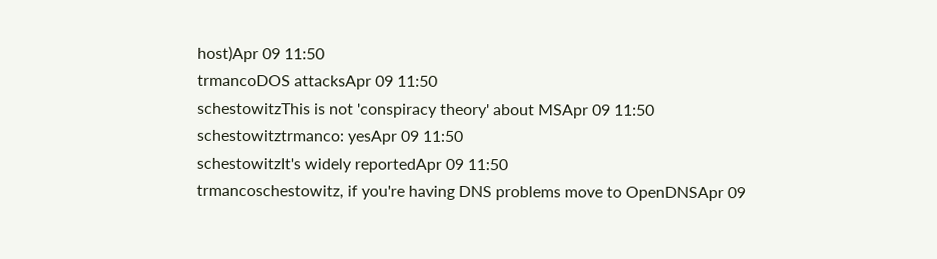host)Apr 09 11:50
trmancoDOS attacksApr 09 11:50
schestowitzThis is not 'conspiracy theory' about MSApr 09 11:50
schestowitztrmanco: yesApr 09 11:50
schestowitzIt's widely reportedApr 09 11:50
trmancoschestowitz, if you're having DNS problems move to OpenDNSApr 09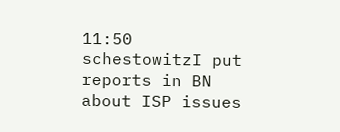11:50
schestowitzI put reports in BN about ISP issues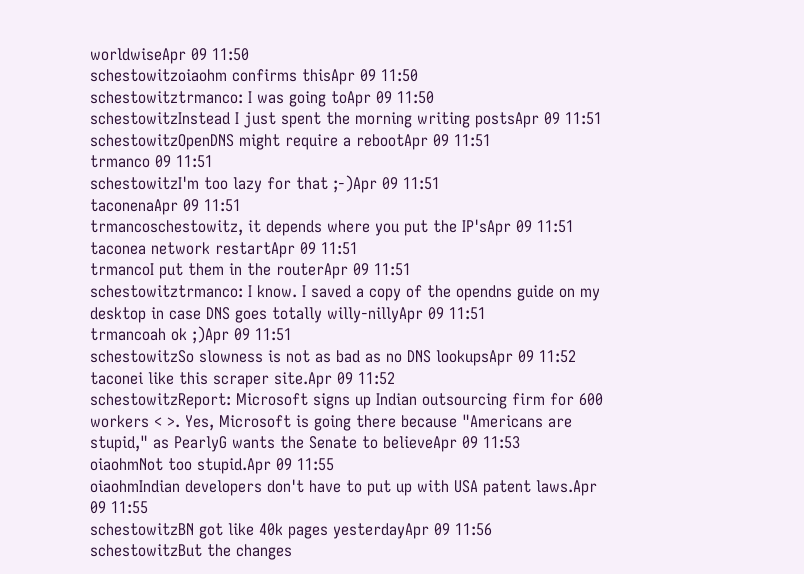worldwiseApr 09 11:50
schestowitzoiaohm confirms thisApr 09 11:50
schestowitztrmanco: I was going toApr 09 11:50
schestowitzInstead I just spent the morning writing postsApr 09 11:51
schestowitzOpenDNS might require a rebootApr 09 11:51
trmanco 09 11:51
schestowitzI'm too lazy for that ;-)Apr 09 11:51
taconenaApr 09 11:51
trmancoschestowitz, it depends where you put the IP'sApr 09 11:51
taconea network restartApr 09 11:51
trmancoI put them in the routerApr 09 11:51
schestowitztrmanco: I know. I saved a copy of the opendns guide on my desktop in case DNS goes totally willy-nillyApr 09 11:51
trmancoah ok ;)Apr 09 11:51
schestowitzSo slowness is not as bad as no DNS lookupsApr 09 11:52
taconei like this scraper site.Apr 09 11:52
schestowitzReport: Microsoft signs up Indian outsourcing firm for 600 workers < >. Yes, Microsoft is going there because "Americans are stupid," as PearlyG wants the Senate to believeApr 09 11:53
oiaohmNot too stupid.Apr 09 11:55
oiaohmIndian developers don't have to put up with USA patent laws.Apr 09 11:55
schestowitzBN got like 40k pages yesterdayApr 09 11:56
schestowitzBut the changes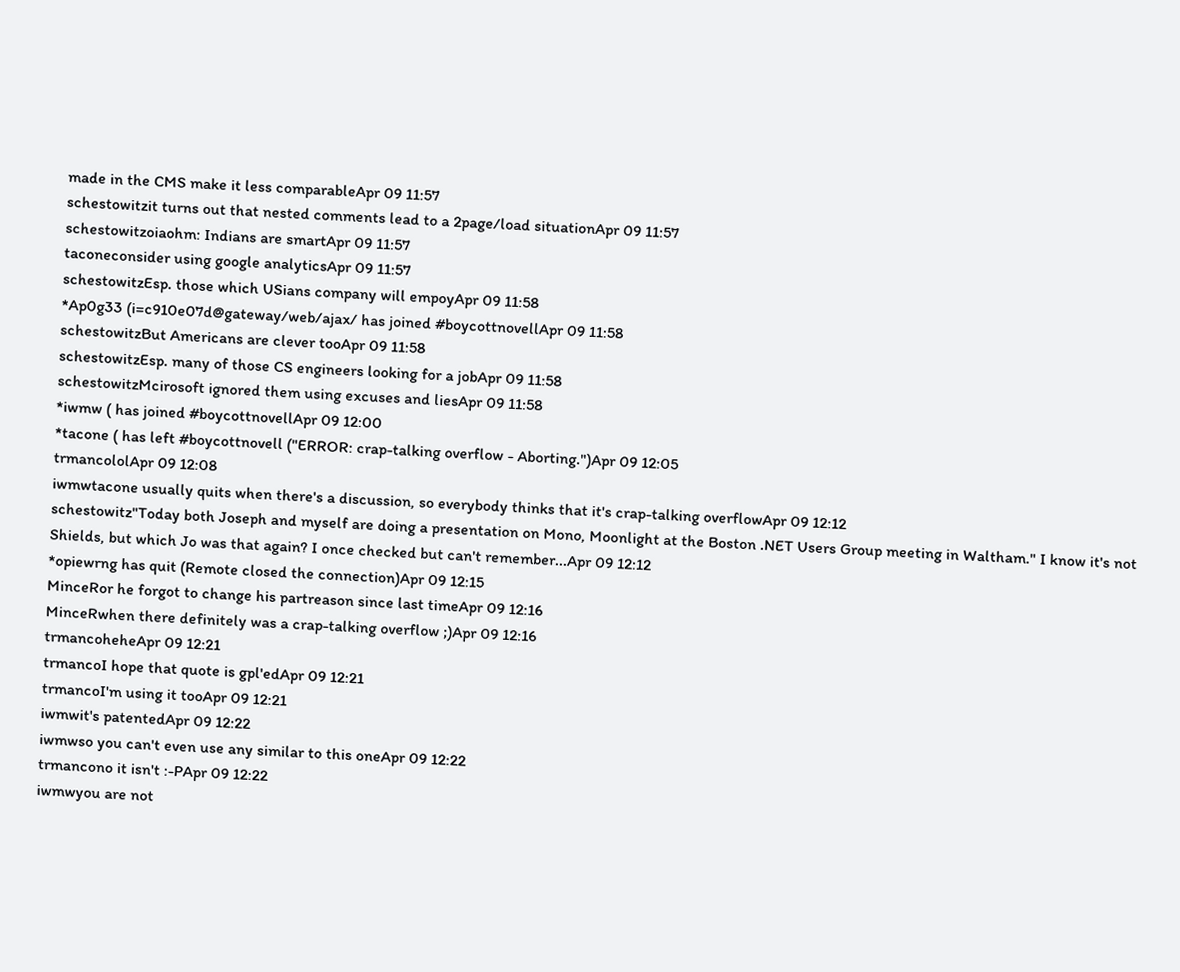made in the CMS make it less comparableApr 09 11:57
schestowitzit turns out that nested comments lead to a 2page/load situationApr 09 11:57
schestowitzoiaohm: Indians are smartApr 09 11:57
taconeconsider using google analyticsApr 09 11:57
schestowitzEsp. those which USians company will empoyApr 09 11:58
*Ap0g33 (i=c910e07d@gateway/web/ajax/ has joined #boycottnovellApr 09 11:58
schestowitzBut Americans are clever tooApr 09 11:58
schestowitzEsp. many of those CS engineers looking for a jobApr 09 11:58
schestowitzMcirosoft ignored them using excuses and liesApr 09 11:58
*iwmw ( has joined #boycottnovellApr 09 12:00
*tacone ( has left #boycottnovell ("ERROR: crap-talking overflow - Aborting.")Apr 09 12:05
trmancololApr 09 12:08
iwmwtacone usually quits when there's a discussion, so everybody thinks that it's crap-talking overflowApr 09 12:12
schestowitz"Today both Joseph and myself are doing a presentation on Mono, Moonlight at the Boston .NET Users Group meeting in Waltham." I know it's not Shields, but which Jo was that again? I once checked but can't remember...Apr 09 12:12
*opiewrng has quit (Remote closed the connection)Apr 09 12:15
MinceRor he forgot to change his partreason since last timeApr 09 12:16
MinceRwhen there definitely was a crap-talking overflow ;)Apr 09 12:16
trmancoheheApr 09 12:21
trmancoI hope that quote is gpl'edApr 09 12:21
trmancoI'm using it tooApr 09 12:21
iwmwit's patentedApr 09 12:22
iwmwso you can't even use any similar to this oneApr 09 12:22
trmancono it isn't :-PApr 09 12:22
iwmwyou are not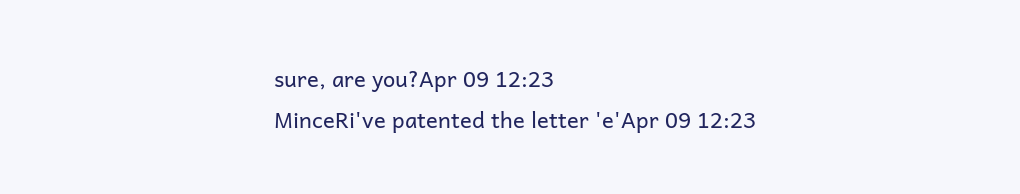sure, are you?Apr 09 12:23
MinceRi've patented the letter 'e'Apr 09 12:23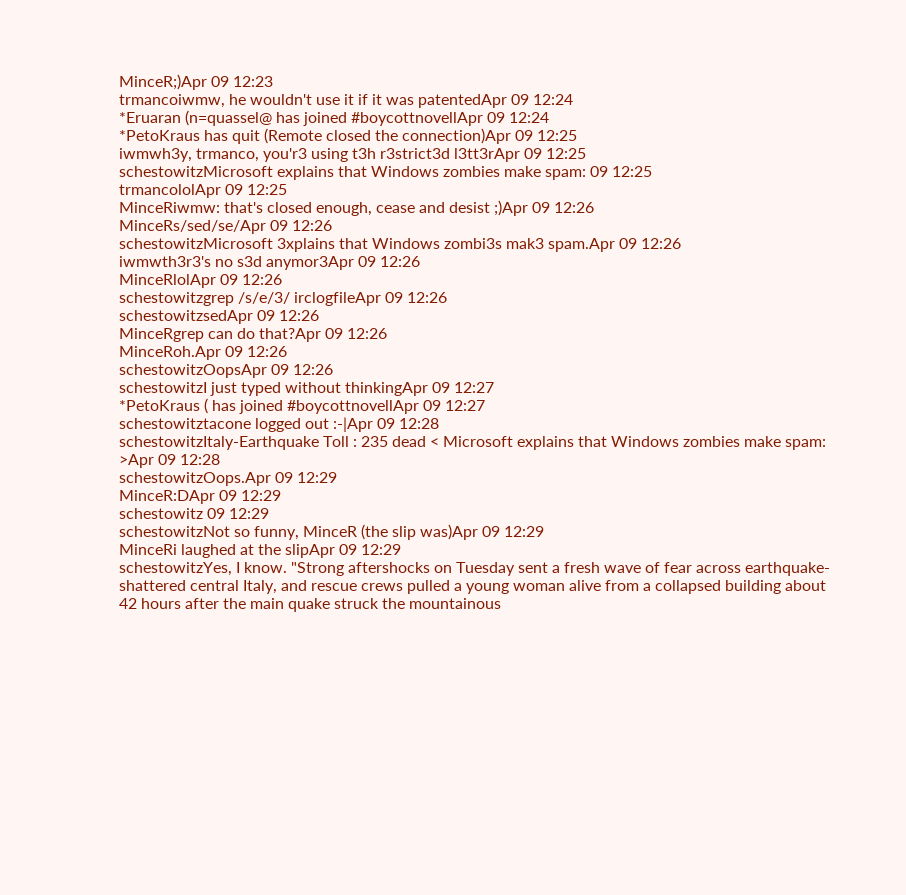MinceR;)Apr 09 12:23
trmancoiwmw, he wouldn't use it if it was patentedApr 09 12:24
*Eruaran (n=quassel@ has joined #boycottnovellApr 09 12:24
*PetoKraus has quit (Remote closed the connection)Apr 09 12:25
iwmwh3y, trmanco, you'r3 using t3h r3strict3d l3tt3rApr 09 12:25
schestowitzMicrosoft explains that Windows zombies make spam: 09 12:25
trmancololApr 09 12:25
MinceRiwmw: that's closed enough, cease and desist ;)Apr 09 12:26
MinceRs/sed/se/Apr 09 12:26
schestowitzMicrosoft 3xplains that Windows zombi3s mak3 spam.Apr 09 12:26
iwmwth3r3's no s3d anymor3Apr 09 12:26
MinceRlolApr 09 12:26
schestowitzgrep /s/e/3/ irclogfileApr 09 12:26
schestowitzsedApr 09 12:26
MinceRgrep can do that?Apr 09 12:26
MinceRoh.Apr 09 12:26
schestowitzOopsApr 09 12:26
schestowitzI just typed without thinkingApr 09 12:27
*PetoKraus ( has joined #boycottnovellApr 09 12:27
schestowitztacone logged out :-|Apr 09 12:28
schestowitzItaly-Earthquake Toll : 235 dead < Microsoft explains that Windows zombies make spam: >Apr 09 12:28
schestowitzOops.Apr 09 12:29
MinceR:DApr 09 12:29
schestowitz 09 12:29
schestowitzNot so funny, MinceR (the slip was)Apr 09 12:29
MinceRi laughed at the slipApr 09 12:29
schestowitzYes, I know. "Strong aftershocks on Tuesday sent a fresh wave of fear across earthquake-shattered central Italy, and rescue crews pulled a young woman alive from a collapsed building about 42 hours after the main quake struck the mountainous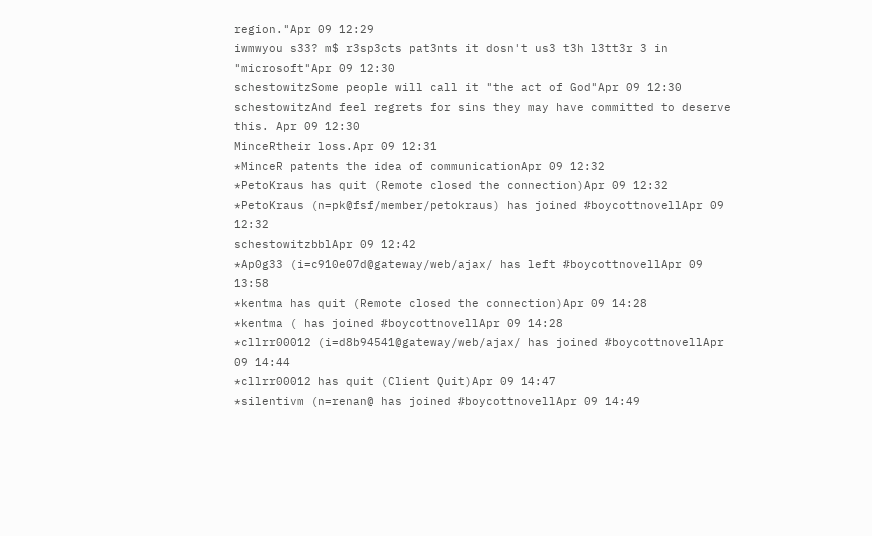region."Apr 09 12:29
iwmwyou s33? m$ r3sp3cts pat3nts it dosn't us3 t3h l3tt3r 3 in "microsoft"Apr 09 12:30
schestowitzSome people will call it "the act of God"Apr 09 12:30
schestowitzAnd feel regrets for sins they may have committed to deserve this. Apr 09 12:30
MinceRtheir loss.Apr 09 12:31
*MinceR patents the idea of communicationApr 09 12:32
*PetoKraus has quit (Remote closed the connection)Apr 09 12:32
*PetoKraus (n=pk@fsf/member/petokraus) has joined #boycottnovellApr 09 12:32
schestowitzbblApr 09 12:42
*Ap0g33 (i=c910e07d@gateway/web/ajax/ has left #boycottnovellApr 09 13:58
*kentma has quit (Remote closed the connection)Apr 09 14:28
*kentma ( has joined #boycottnovellApr 09 14:28
*cllrr00012 (i=d8b94541@gateway/web/ajax/ has joined #boycottnovellApr 09 14:44
*cllrr00012 has quit (Client Quit)Apr 09 14:47
*silentivm (n=renan@ has joined #boycottnovellApr 09 14:49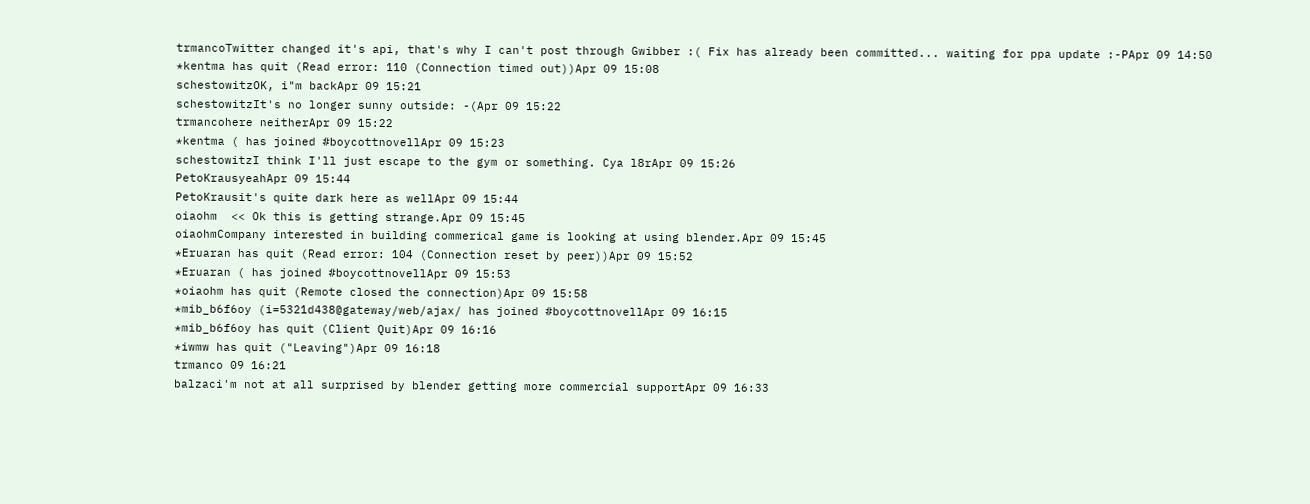trmancoTwitter changed it's api, that's why I can't post through Gwibber :( Fix has already been committed... waiting for ppa update :-PApr 09 14:50
*kentma has quit (Read error: 110 (Connection timed out))Apr 09 15:08
schestowitzOK, i"m backApr 09 15:21
schestowitzIt's no longer sunny outside: -(Apr 09 15:22
trmancohere neitherApr 09 15:22
*kentma ( has joined #boycottnovellApr 09 15:23
schestowitzI think I'll just escape to the gym or something. Cya l8rApr 09 15:26
PetoKrausyeahApr 09 15:44
PetoKrausit's quite dark here as wellApr 09 15:44
oiaohm  << Ok this is getting strange.Apr 09 15:45
oiaohmCompany interested in building commerical game is looking at using blender.Apr 09 15:45
*Eruaran has quit (Read error: 104 (Connection reset by peer))Apr 09 15:52
*Eruaran ( has joined #boycottnovellApr 09 15:53
*oiaohm has quit (Remote closed the connection)Apr 09 15:58
*mib_b6f6oy (i=5321d438@gateway/web/ajax/ has joined #boycottnovellApr 09 16:15
*mib_b6f6oy has quit (Client Quit)Apr 09 16:16
*iwmw has quit ("Leaving")Apr 09 16:18
trmanco 09 16:21
balzaci'm not at all surprised by blender getting more commercial supportApr 09 16:33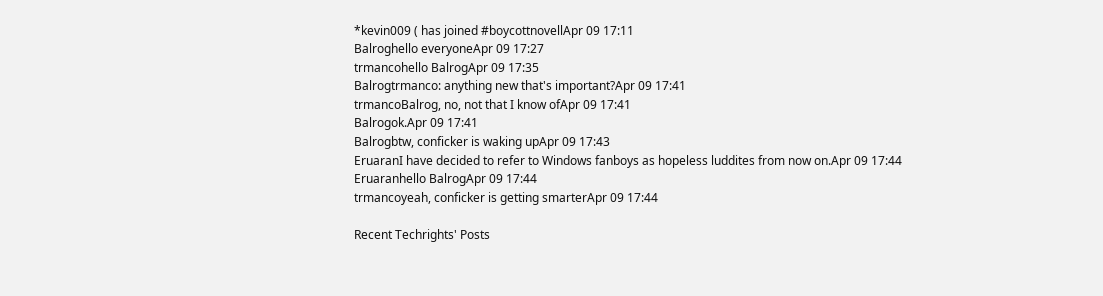*kevin009 ( has joined #boycottnovellApr 09 17:11
Balroghello everyoneApr 09 17:27
trmancohello BalrogApr 09 17:35
Balrogtrmanco: anything new that's important?Apr 09 17:41
trmancoBalrog, no, not that I know ofApr 09 17:41
Balrogok.Apr 09 17:41
Balrogbtw, conficker is waking upApr 09 17:43
EruaranI have decided to refer to Windows fanboys as hopeless luddites from now on.Apr 09 17:44
Eruaranhello BalrogApr 09 17:44
trmancoyeah, conficker is getting smarterApr 09 17:44

Recent Techrights' Posts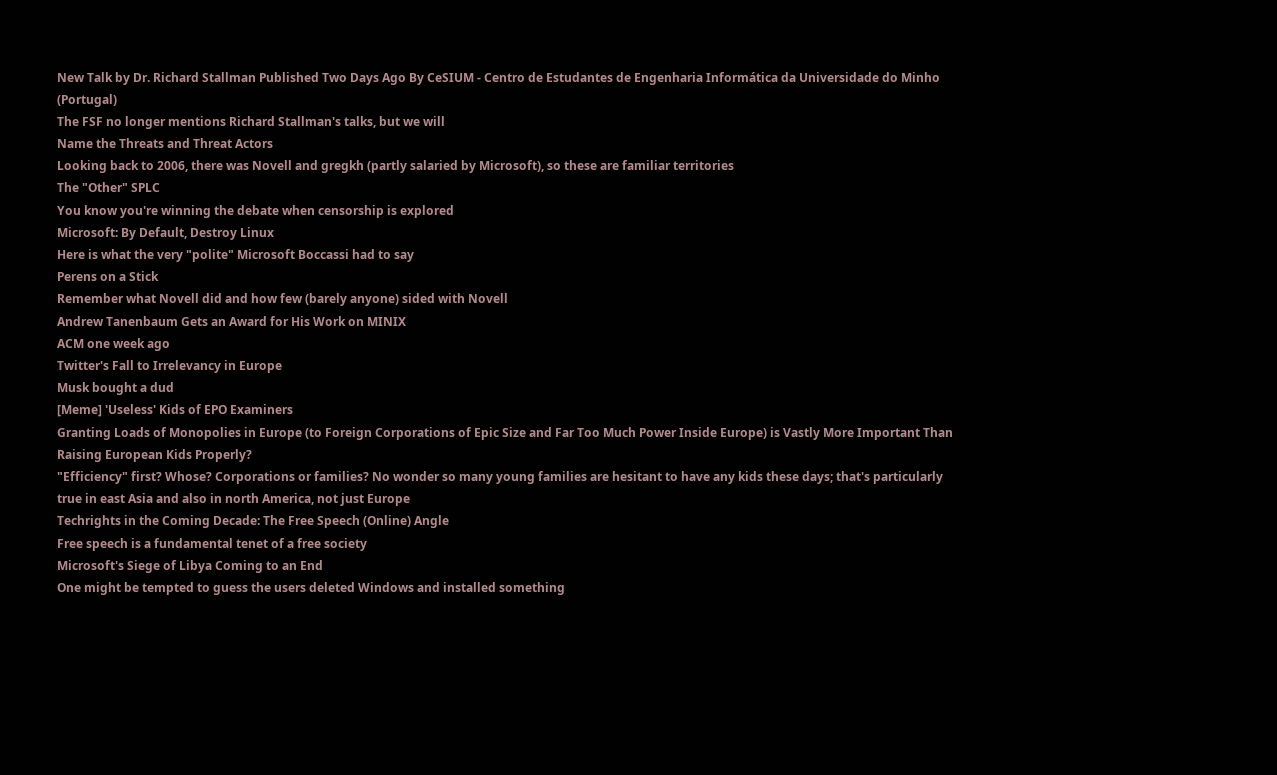New Talk by Dr. Richard Stallman Published Two Days Ago By CeSIUM - Centro de Estudantes de Engenharia Informática da Universidade do Minho (Portugal)
The FSF no longer mentions Richard Stallman's talks, but we will
Name the Threats and Threat Actors
Looking back to 2006, there was Novell and gregkh (partly salaried by Microsoft), so these are familiar territories
The "Other" SPLC
You know you're winning the debate when censorship is explored
Microsoft: By Default, Destroy Linux
Here is what the very "polite" Microsoft Boccassi had to say
Perens on a Stick
Remember what Novell did and how few (barely anyone) sided with Novell
Andrew Tanenbaum Gets an Award for His Work on MINIX
ACM one week ago
Twitter's Fall to Irrelevancy in Europe
Musk bought a dud
[Meme] 'Useless' Kids of EPO Examiners
Granting Loads of Monopolies in Europe (to Foreign Corporations of Epic Size and Far Too Much Power Inside Europe) is Vastly More Important Than Raising European Kids Properly?
"Efficiency" first? Whose? Corporations or families? No wonder so many young families are hesitant to have any kids these days; that's particularly true in east Asia and also in north America, not just Europe
Techrights in the Coming Decade: The Free Speech (Online) Angle
Free speech is a fundamental tenet of a free society
Microsoft's Siege of Libya Coming to an End
One might be tempted to guess the users deleted Windows and installed something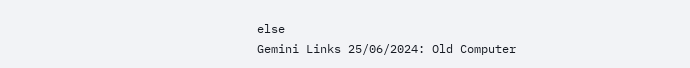else
Gemini Links 25/06/2024: Old Computer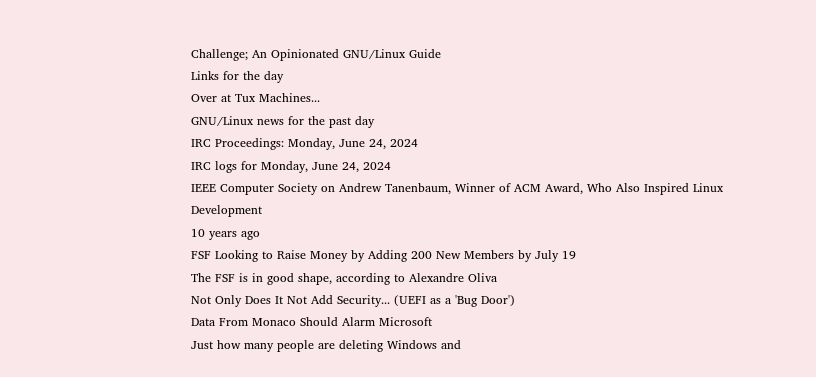Challenge; An Opinionated GNU/Linux Guide
Links for the day
Over at Tux Machines...
GNU/Linux news for the past day
IRC Proceedings: Monday, June 24, 2024
IRC logs for Monday, June 24, 2024
IEEE Computer Society on Andrew Tanenbaum, Winner of ACM Award, Who Also Inspired Linux Development
10 years ago
FSF Looking to Raise Money by Adding 200 New Members by July 19
The FSF is in good shape, according to Alexandre Oliva
Not Only Does It Not Add Security... (UEFI as a 'Bug Door')
Data From Monaco Should Alarm Microsoft
Just how many people are deleting Windows and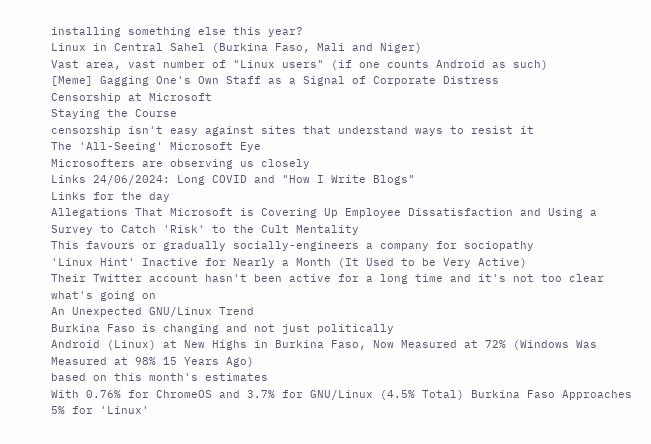installing something else this year?
Linux in Central Sahel (Burkina Faso, Mali and Niger)
Vast area, vast number of "Linux users" (if one counts Android as such)
[Meme] Gagging One's Own Staff as a Signal of Corporate Distress
Censorship at Microsoft
Staying the Course
censorship isn't easy against sites that understand ways to resist it
The 'All-Seeing' Microsoft Eye
Microsofters are observing us closely
Links 24/06/2024: Long COVID and "How I Write Blogs"
Links for the day
Allegations That Microsoft is Covering Up Employee Dissatisfaction and Using a Survey to Catch 'Risk' to the Cult Mentality
This favours or gradually socially-engineers a company for sociopathy
'Linux Hint' Inactive for Nearly a Month (It Used to be Very Active)
Their Twitter account hasn't been active for a long time and it's not too clear what's going on
An Unexpected GNU/Linux Trend
Burkina Faso is changing and not just politically
Android (Linux) at New Highs in Burkina Faso, Now Measured at 72% (Windows Was Measured at 98% 15 Years Ago)
based on this month's estimates
With 0.76% for ChromeOS and 3.7% for GNU/Linux (4.5% Total) Burkina Faso Approaches 5% for 'Linux'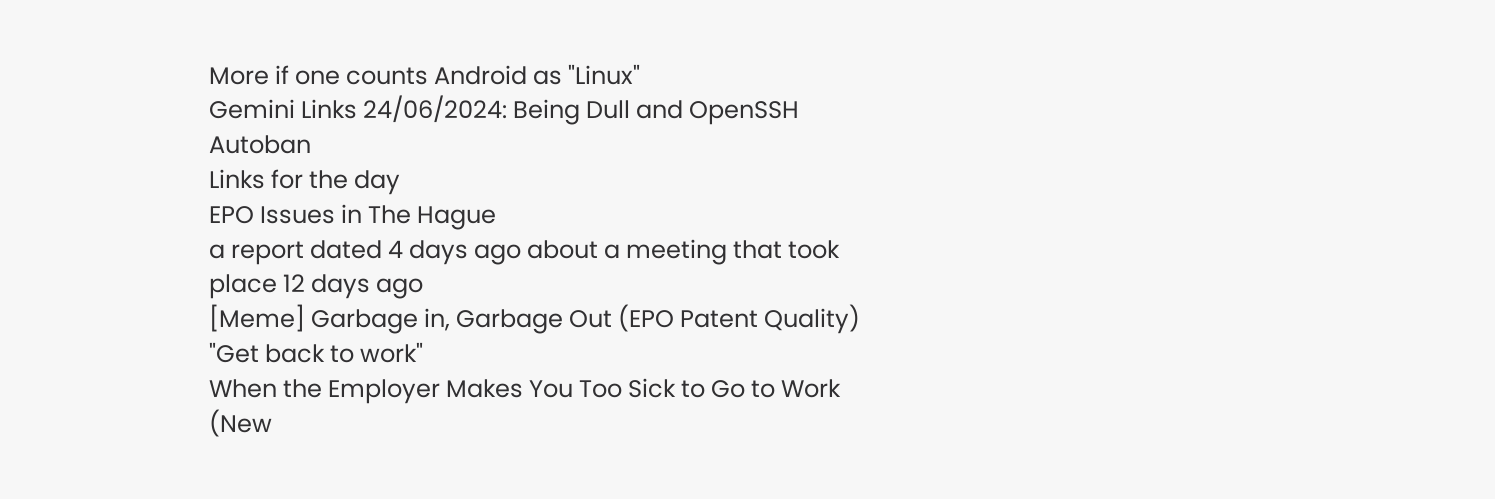More if one counts Android as "Linux"
Gemini Links 24/06/2024: Being Dull and OpenSSH Autoban
Links for the day
EPO Issues in The Hague
a report dated 4 days ago about a meeting that took place 12 days ago
[Meme] Garbage in, Garbage Out (EPO Patent Quality)
"Get back to work"
When the Employer Makes You Too Sick to Go to Work (New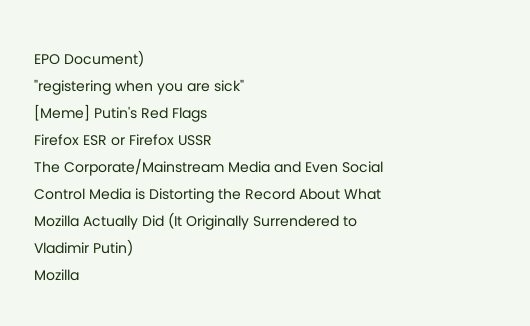EPO Document)
"registering when you are sick"
[Meme] Putin's Red Flags
Firefox ESR or Firefox USSR
The Corporate/Mainstream Media and Even Social Control Media is Distorting the Record About What Mozilla Actually Did (It Originally Surrendered to Vladimir Putin)
Mozilla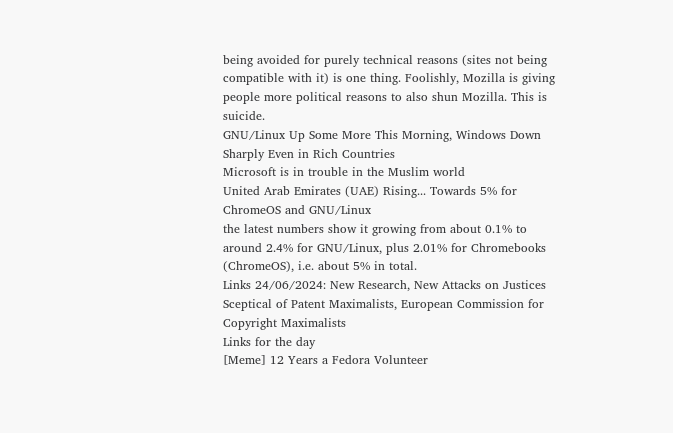being avoided for purely technical reasons (sites not being compatible with it) is one thing. Foolishly, Mozilla is giving people more political reasons to also shun Mozilla. This is suicide.
GNU/Linux Up Some More This Morning, Windows Down Sharply Even in Rich Countries
Microsoft is in trouble in the Muslim world
United Arab Emirates (UAE) Rising... Towards 5% for ChromeOS and GNU/Linux
the latest numbers show it growing from about 0.1% to around 2.4% for GNU/Linux, plus 2.01% for Chromebooks (ChromeOS), i.e. about 5% in total.
Links 24/06/2024: New Research, New Attacks on Justices Sceptical of Patent Maximalists, European Commission for Copyright Maximalists
Links for the day
[Meme] 12 Years a Fedora Volunteer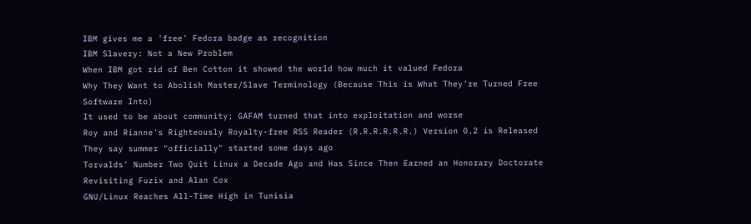IBM gives me a 'free' Fedora badge as recognition
IBM Slavery: Not a New Problem
When IBM got rid of Ben Cotton it showed the world how much it valued Fedora
Why They Want to Abolish Master/Slave Terminology (Because This is What They're Turned Free Software Into)
It used to be about community; GAFAM turned that into exploitation and worse
Roy and Rianne's Righteously Royalty-free RSS Reader (R.R.R.R.R.R.) Version 0.2 is Released
They say summer "officially" started some days ago
Torvalds' Number Two Quit Linux a Decade Ago and Has Since Then Earned an Honorary Doctorate
Revisiting Fuzix and Alan Cox
GNU/Linux Reaches All-Time High in Tunisia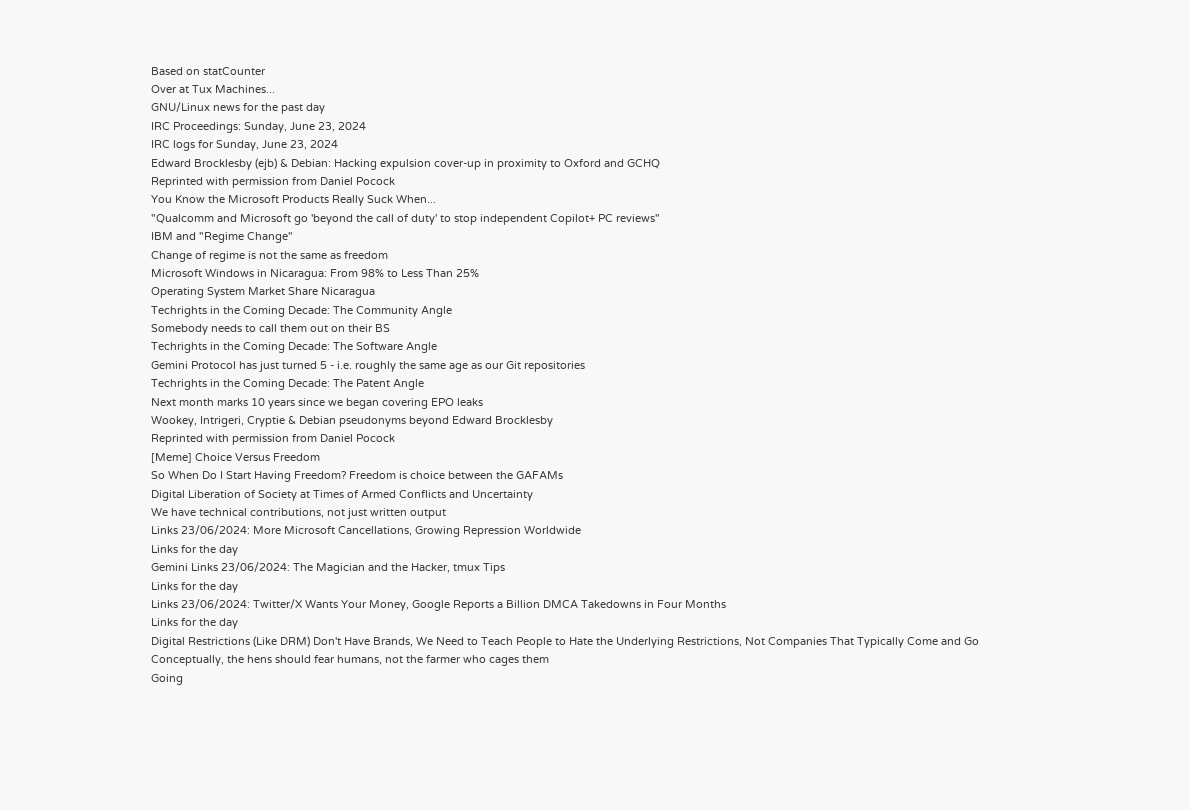Based on statCounter
Over at Tux Machines...
GNU/Linux news for the past day
IRC Proceedings: Sunday, June 23, 2024
IRC logs for Sunday, June 23, 2024
Edward Brocklesby (ejb) & Debian: Hacking expulsion cover-up in proximity to Oxford and GCHQ
Reprinted with permission from Daniel Pocock
You Know the Microsoft Products Really Suck When...
"Qualcomm and Microsoft go 'beyond the call of duty' to stop independent Copilot+ PC reviews"
IBM and "Regime Change"
Change of regime is not the same as freedom
Microsoft Windows in Nicaragua: From 98% to Less Than 25%
Operating System Market Share Nicaragua
Techrights in the Coming Decade: The Community Angle
Somebody needs to call them out on their BS
Techrights in the Coming Decade: The Software Angle
Gemini Protocol has just turned 5 - i.e. roughly the same age as our Git repositories
Techrights in the Coming Decade: The Patent Angle
Next month marks 10 years since we began covering EPO leaks
Wookey, Intrigeri, Cryptie & Debian pseudonyms beyond Edward Brocklesby
Reprinted with permission from Daniel Pocock
[Meme] Choice Versus Freedom
So When Do I Start Having Freedom? Freedom is choice between the GAFAMs
Digital Liberation of Society at Times of Armed Conflicts and Uncertainty
We have technical contributions, not just written output
Links 23/06/2024: More Microsoft Cancellations, Growing Repression Worldwide
Links for the day
Gemini Links 23/06/2024: The Magician and the Hacker, tmux Tips
Links for the day
Links 23/06/2024: Twitter/X Wants Your Money, Google Reports a Billion DMCA Takedowns in Four Months
Links for the day
Digital Restrictions (Like DRM) Don't Have Brands, We Need to Teach People to Hate the Underlying Restrictions, Not Companies That Typically Come and Go
Conceptually, the hens should fear humans, not the farmer who cages them
Going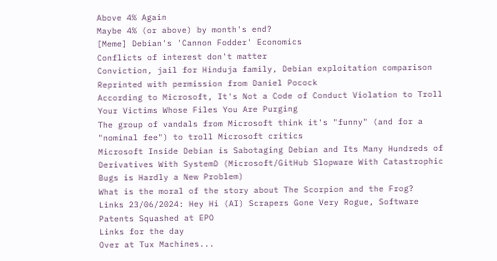Above 4% Again
Maybe 4% (or above) by month's end?
[Meme] Debian's 'Cannon Fodder' Economics
Conflicts of interest don't matter
Conviction, jail for Hinduja family, Debian exploitation comparison
Reprinted with permission from Daniel Pocock
According to Microsoft, It's Not a Code of Conduct Violation to Troll Your Victims Whose Files You Are Purging
The group of vandals from Microsoft think it's "funny" (and for a "nominal fee") to troll Microsoft critics
Microsoft Inside Debian is Sabotaging Debian and Its Many Hundreds of Derivatives With SystemD (Microsoft/GitHub Slopware With Catastrophic Bugs is Hardly a New Problem)
What is the moral of the story about The Scorpion and the Frog?
Links 23/06/2024: Hey Hi (AI) Scrapers Gone Very Rogue, Software Patents Squashed at EPO
Links for the day
Over at Tux Machines...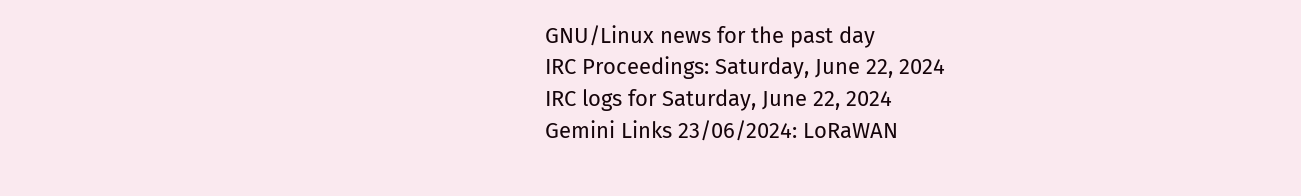GNU/Linux news for the past day
IRC Proceedings: Saturday, June 22, 2024
IRC logs for Saturday, June 22, 2024
Gemini Links 23/06/2024: LoRaWAN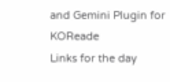and Gemini Plugin for KOReade
Links for the day